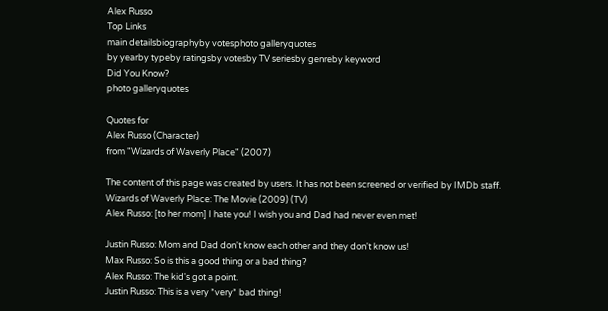Alex Russo
Top Links
main detailsbiographyby votesphoto galleryquotes
by yearby typeby ratingsby votesby TV seriesby genreby keyword
Did You Know?
photo galleryquotes

Quotes for
Alex Russo (Character)
from "Wizards of Waverly Place" (2007)

The content of this page was created by users. It has not been screened or verified by IMDb staff.
Wizards of Waverly Place: The Movie (2009) (TV)
Alex Russo: [to her mom] I hate you! I wish you and Dad had never even met!

Justin Russo: Mom and Dad don't know each other and they don't know us!
Max Russo: So is this a good thing or a bad thing?
Alex Russo: The kid's got a point.
Justin Russo: This is a very *very* bad thing!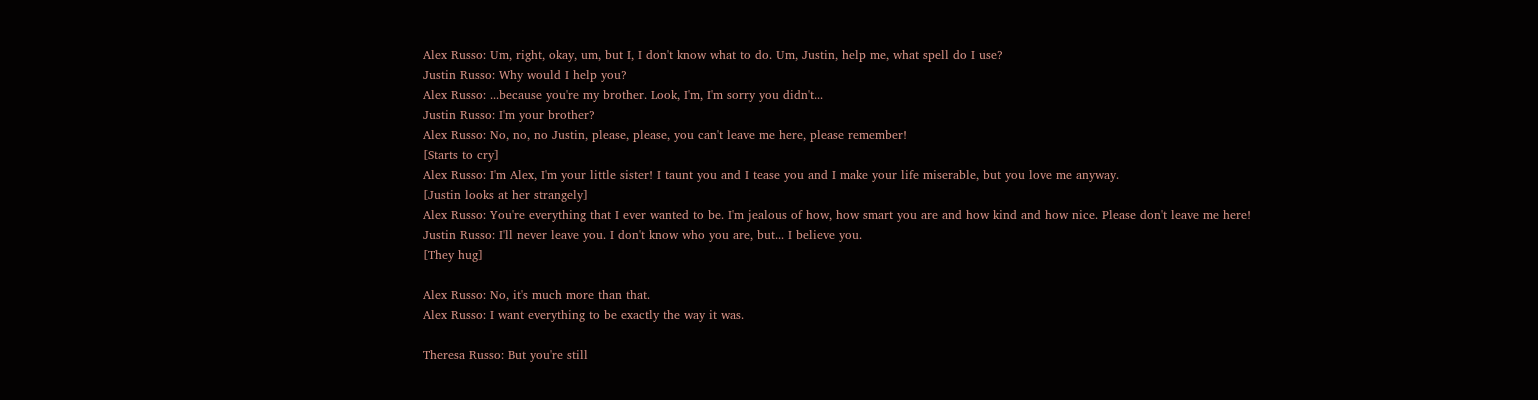Alex Russo: Um, right, okay, um, but I, I don't know what to do. Um, Justin, help me, what spell do I use?
Justin Russo: Why would I help you?
Alex Russo: ...because you're my brother. Look, I'm, I'm sorry you didn't...
Justin Russo: I'm your brother?
Alex Russo: No, no, no Justin, please, please, you can't leave me here, please remember!
[Starts to cry]
Alex Russo: I'm Alex, I'm your little sister! I taunt you and I tease you and I make your life miserable, but you love me anyway.
[Justin looks at her strangely]
Alex Russo: You're everything that I ever wanted to be. I'm jealous of how, how smart you are and how kind and how nice. Please don't leave me here!
Justin Russo: I'll never leave you. I don't know who you are, but... I believe you.
[They hug]

Alex Russo: No, it's much more than that.
Alex Russo: I want everything to be exactly the way it was.

Theresa Russo: But you're still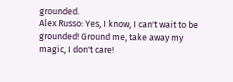grounded.
Alex Russo: Yes, I know, I can't wait to be grounded! Ground me, take away my magic, I don't care!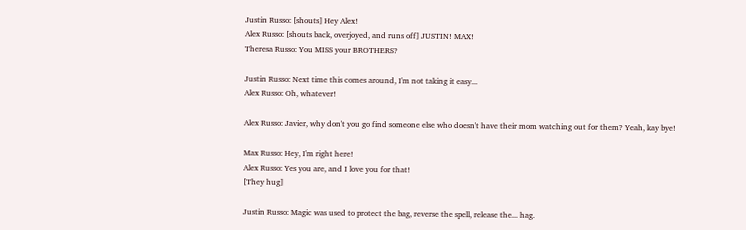Justin Russo: [shouts] Hey Alex!
Alex Russo: [shouts back, overjoyed, and runs off] JUSTIN! MAX!
Theresa Russo: You MISS your BROTHERS?

Justin Russo: Next time this comes around, I'm not taking it easy...
Alex Russo: Oh, whatever!

Alex Russo: Javier, why don't you go find someone else who doesn't have their mom watching out for them? Yeah, kay bye!

Max Russo: Hey, I'm right here!
Alex Russo: Yes you are, and I love you for that!
[They hug]

Justin Russo: Magic was used to protect the bag, reverse the spell, release the... hag.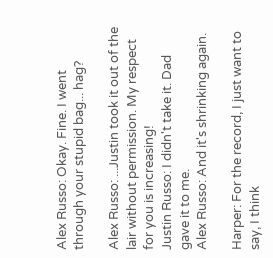Alex Russo: Okay. Fine. I went through your stupid bag... hag?

Alex Russo: ...Justin took it out of the lair without permission. My respect for you is increasing!
Justin Russo: I didn't take it. Dad gave it to me.
Alex Russo: And it's shrinking again.

Harper: For the record, I just want to say, I think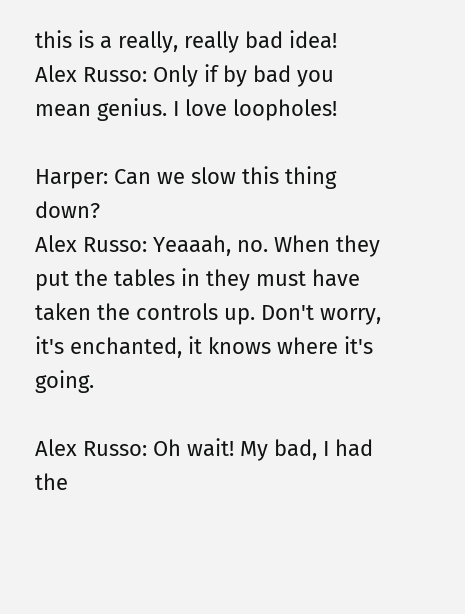this is a really, really bad idea!
Alex Russo: Only if by bad you mean genius. I love loopholes!

Harper: Can we slow this thing down?
Alex Russo: Yeaaah, no. When they put the tables in they must have taken the controls up. Don't worry, it's enchanted, it knows where it's going.

Alex Russo: Oh wait! My bad, I had the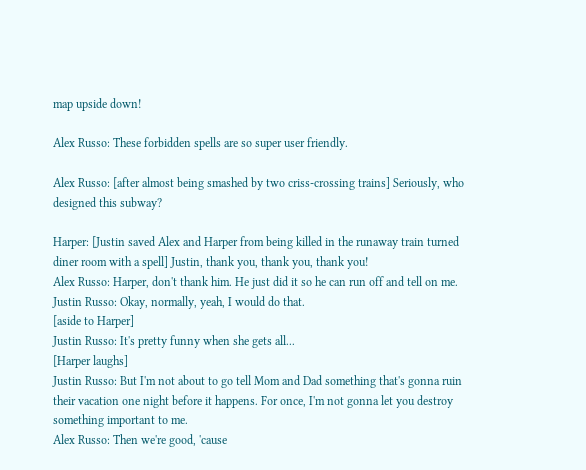map upside down!

Alex Russo: These forbidden spells are so super user friendly.

Alex Russo: [after almost being smashed by two criss-crossing trains] Seriously, who designed this subway?

Harper: [Justin saved Alex and Harper from being killed in the runaway train turned diner room with a spell] Justin, thank you, thank you, thank you!
Alex Russo: Harper, don't thank him. He just did it so he can run off and tell on me.
Justin Russo: Okay, normally, yeah, I would do that.
[aside to Harper]
Justin Russo: It's pretty funny when she gets all...
[Harper laughs]
Justin Russo: But I'm not about to go tell Mom and Dad something that's gonna ruin their vacation one night before it happens. For once, I'm not gonna let you destroy something important to me.
Alex Russo: Then we're good, 'cause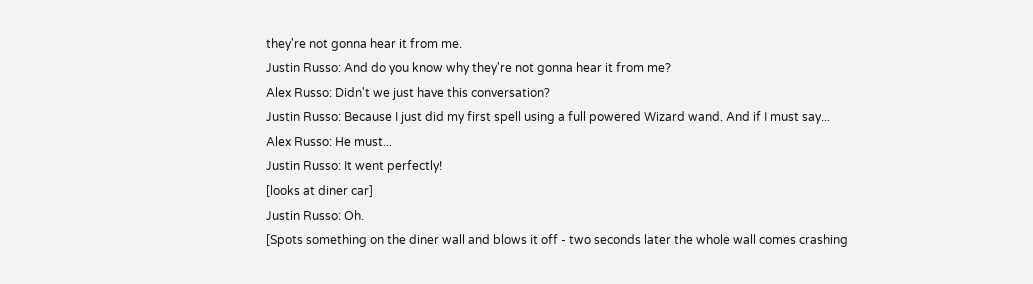they're not gonna hear it from me.
Justin Russo: And do you know why they're not gonna hear it from me?
Alex Russo: Didn't we just have this conversation?
Justin Russo: Because I just did my first spell using a full powered Wizard wand. And if I must say...
Alex Russo: He must...
Justin Russo: It went perfectly!
[looks at diner car]
Justin Russo: Oh.
[Spots something on the diner wall and blows it off - two seconds later the whole wall comes crashing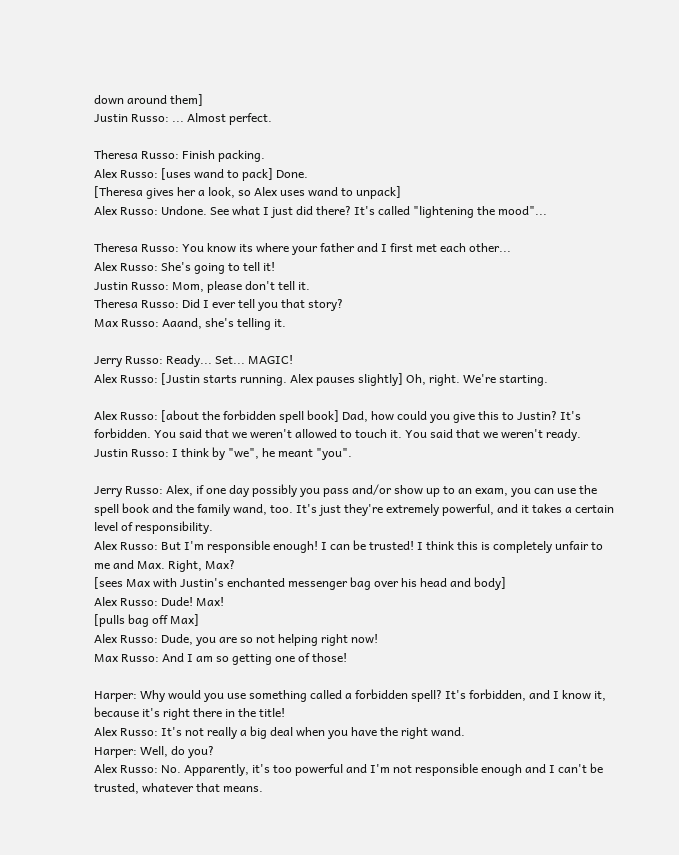down around them]
Justin Russo: ... Almost perfect.

Theresa Russo: Finish packing.
Alex Russo: [uses wand to pack] Done.
[Theresa gives her a look, so Alex uses wand to unpack]
Alex Russo: Undone. See what I just did there? It's called "lightening the mood"...

Theresa Russo: You know its where your father and I first met each other...
Alex Russo: She's going to tell it!
Justin Russo: Mom, please don't tell it.
Theresa Russo: Did I ever tell you that story?
Max Russo: Aaand, she's telling it.

Jerry Russo: Ready... Set... MAGIC!
Alex Russo: [Justin starts running. Alex pauses slightly] Oh, right. We're starting.

Alex Russo: [about the forbidden spell book] Dad, how could you give this to Justin? It's forbidden. You said that we weren't allowed to touch it. You said that we weren't ready.
Justin Russo: I think by "we", he meant "you".

Jerry Russo: Alex, if one day possibly you pass and/or show up to an exam, you can use the spell book and the family wand, too. It's just they're extremely powerful, and it takes a certain level of responsibility.
Alex Russo: But I'm responsible enough! I can be trusted! I think this is completely unfair to me and Max. Right, Max?
[sees Max with Justin's enchanted messenger bag over his head and body]
Alex Russo: Dude! Max!
[pulls bag off Max]
Alex Russo: Dude, you are so not helping right now!
Max Russo: And I am so getting one of those!

Harper: Why would you use something called a forbidden spell? It's forbidden, and I know it, because it's right there in the title!
Alex Russo: It's not really a big deal when you have the right wand.
Harper: Well, do you?
Alex Russo: No. Apparently, it's too powerful and I'm not responsible enough and I can't be trusted, whatever that means.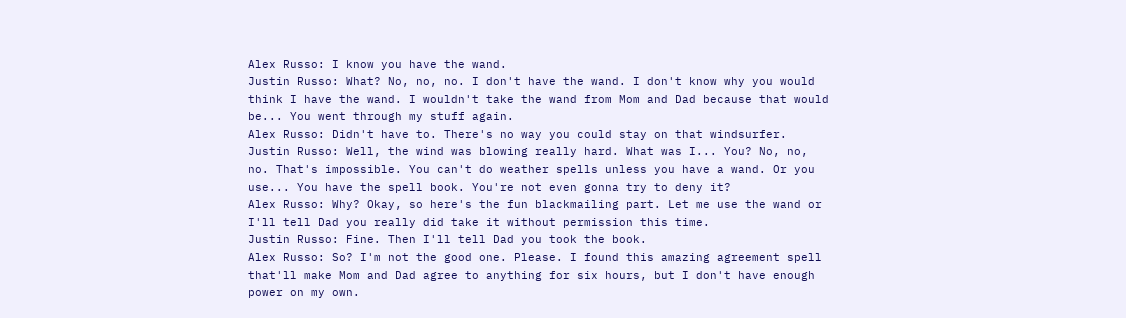Alex Russo: I know you have the wand.
Justin Russo: What? No, no, no. I don't have the wand. I don't know why you would think I have the wand. I wouldn't take the wand from Mom and Dad because that would be... You went through my stuff again.
Alex Russo: Didn't have to. There's no way you could stay on that windsurfer.
Justin Russo: Well, the wind was blowing really hard. What was I... You? No, no, no. That's impossible. You can't do weather spells unless you have a wand. Or you use... You have the spell book. You're not even gonna try to deny it?
Alex Russo: Why? Okay, so here's the fun blackmailing part. Let me use the wand or I'll tell Dad you really did take it without permission this time.
Justin Russo: Fine. Then I'll tell Dad you took the book.
Alex Russo: So? I'm not the good one. Please. I found this amazing agreement spell that'll make Mom and Dad agree to anything for six hours, but I don't have enough power on my own.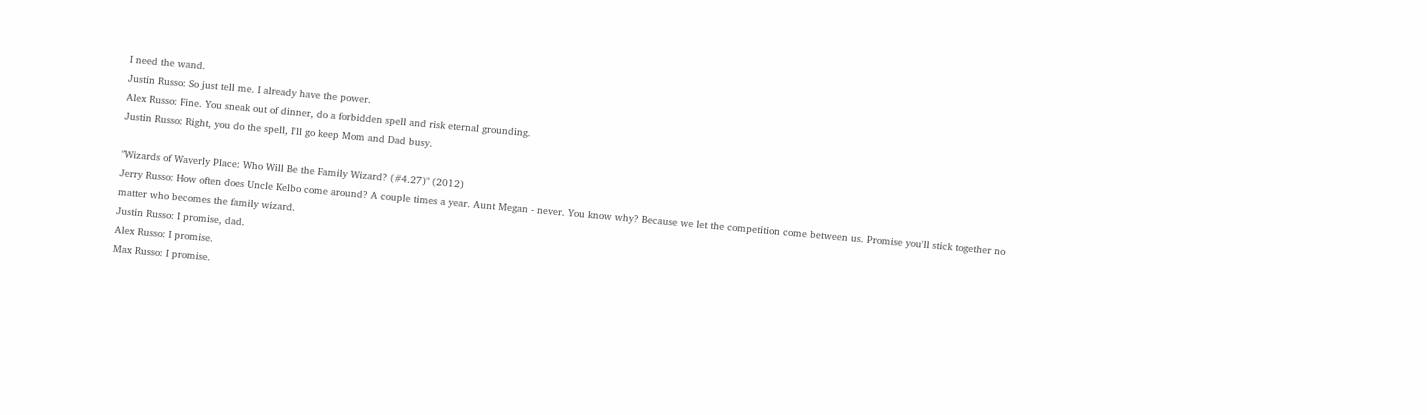I need the wand.
Justin Russo: So just tell me. I already have the power.
Alex Russo: Fine. You sneak out of dinner, do a forbidden spell and risk eternal grounding.
Justin Russo: Right, you do the spell, I'll go keep Mom and Dad busy.

"Wizards of Waverly Place: Who Will Be the Family Wizard? (#4.27)" (2012)
Jerry Russo: How often does Uncle Kelbo come around? A couple times a year. Aunt Megan - never. You know why? Because we let the competition come between us. Promise you'll stick together no matter who becomes the family wizard.
Justin Russo: I promise, dad.
Alex Russo: I promise.
Max Russo: I promise.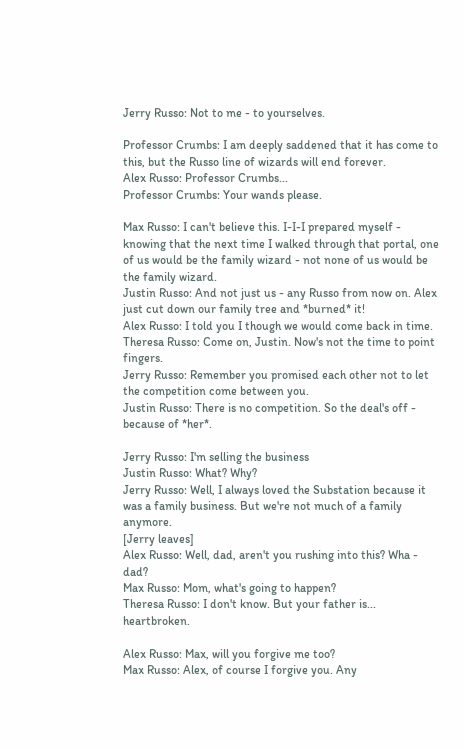Jerry Russo: Not to me - to yourselves.

Professor Crumbs: I am deeply saddened that it has come to this, but the Russo line of wizards will end forever.
Alex Russo: Professor Crumbs...
Professor Crumbs: Your wands please.

Max Russo: I can't believe this. I-I-I prepared myself - knowing that the next time I walked through that portal, one of us would be the family wizard - not none of us would be the family wizard.
Justin Russo: And not just us - any Russo from now on. Alex just cut down our family tree and *burned* it!
Alex Russo: I told you I though we would come back in time.
Theresa Russo: Come on, Justin. Now's not the time to point fingers.
Jerry Russo: Remember you promised each other not to let the competition come between you.
Justin Russo: There is no competition. So the deal's off - because of *her*.

Jerry Russo: I'm selling the business
Justin Russo: What? Why?
Jerry Russo: Well, I always loved the Substation because it was a family business. But we're not much of a family anymore.
[Jerry leaves]
Alex Russo: Well, dad, aren't you rushing into this? Wha - dad?
Max Russo: Mom, what's going to happen?
Theresa Russo: I don't know. But your father is... heartbroken.

Alex Russo: Max, will you forgive me too?
Max Russo: Alex, of course I forgive you. Any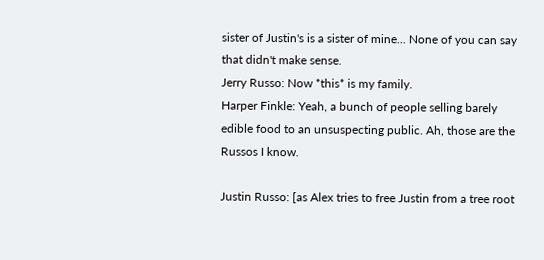sister of Justin's is a sister of mine... None of you can say that didn't make sense.
Jerry Russo: Now *this* is my family.
Harper Finkle: Yeah, a bunch of people selling barely edible food to an unsuspecting public. Ah, those are the Russos I know.

Justin Russo: [as Alex tries to free Justin from a tree root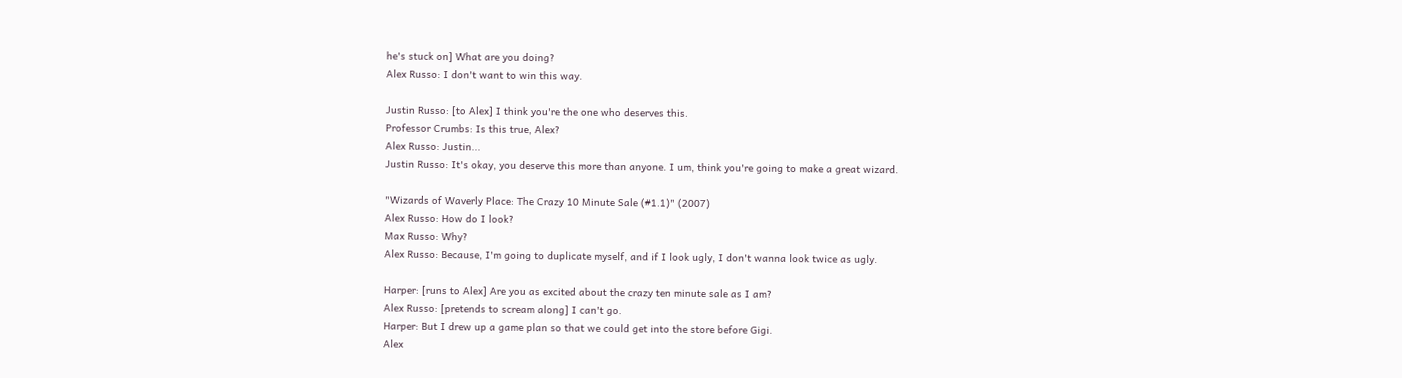he's stuck on] What are you doing?
Alex Russo: I don't want to win this way.

Justin Russo: [to Alex] I think you're the one who deserves this.
Professor Crumbs: Is this true, Alex?
Alex Russo: Justin...
Justin Russo: It's okay, you deserve this more than anyone. I um, think you're going to make a great wizard.

"Wizards of Waverly Place: The Crazy 10 Minute Sale (#1.1)" (2007)
Alex Russo: How do I look?
Max Russo: Why?
Alex Russo: Because, I'm going to duplicate myself, and if I look ugly, I don't wanna look twice as ugly.

Harper: [runs to Alex] Are you as excited about the crazy ten minute sale as I am?
Alex Russo: [pretends to scream along] I can't go.
Harper: But I drew up a game plan so that we could get into the store before Gigi.
Alex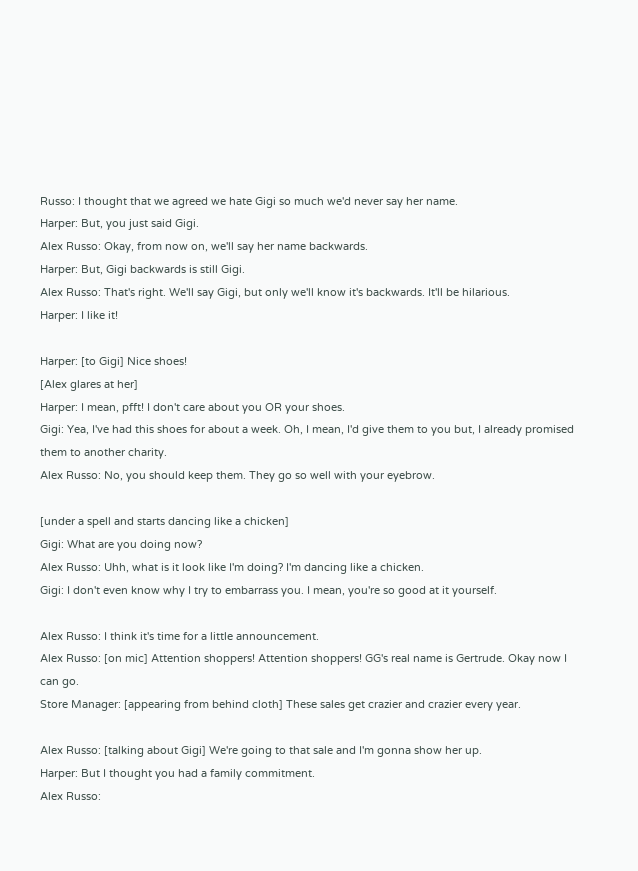Russo: I thought that we agreed we hate Gigi so much we'd never say her name.
Harper: But, you just said Gigi.
Alex Russo: Okay, from now on, we'll say her name backwards.
Harper: But, Gigi backwards is still Gigi.
Alex Russo: That's right. We'll say Gigi, but only we'll know it's backwards. It'll be hilarious.
Harper: I like it!

Harper: [to Gigi] Nice shoes!
[Alex glares at her]
Harper: I mean, pfft! I don't care about you OR your shoes.
Gigi: Yea, I've had this shoes for about a week. Oh, I mean, I'd give them to you but, I already promised them to another charity.
Alex Russo: No, you should keep them. They go so well with your eyebrow.

[under a spell and starts dancing like a chicken]
Gigi: What are you doing now?
Alex Russo: Uhh, what is it look like I'm doing? I'm dancing like a chicken.
Gigi: I don't even know why I try to embarrass you. I mean, you're so good at it yourself.

Alex Russo: I think it's time for a little announcement.
Alex Russo: [on mic] Attention shoppers! Attention shoppers! GG's real name is Gertrude. Okay now I can go.
Store Manager: [appearing from behind cloth] These sales get crazier and crazier every year.

Alex Russo: [talking about Gigi] We're going to that sale and I'm gonna show her up.
Harper: But I thought you had a family commitment.
Alex Russo: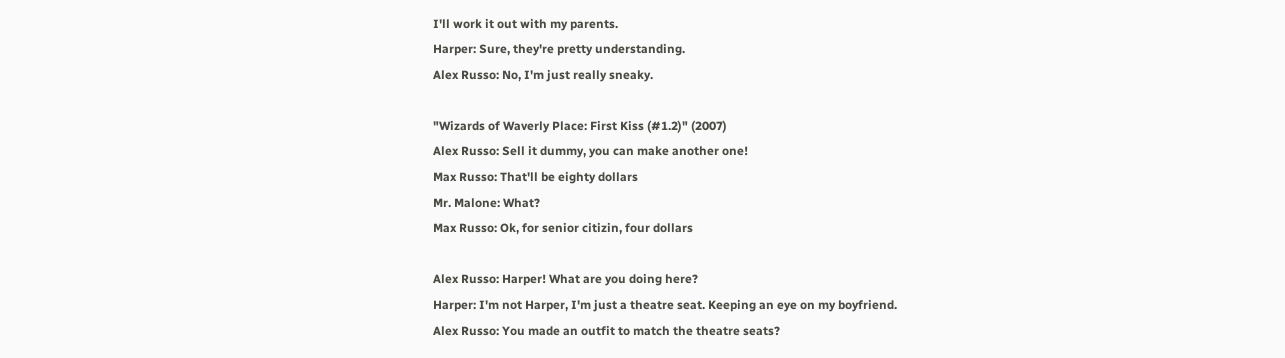I'll work it out with my parents.
Harper: Sure, they're pretty understanding.
Alex Russo: No, I'm just really sneaky.

"Wizards of Waverly Place: First Kiss (#1.2)" (2007)
Alex Russo: Sell it dummy, you can make another one!
Max Russo: That'll be eighty dollars
Mr. Malone: What?
Max Russo: Ok, for senior citizin, four dollars

Alex Russo: Harper! What are you doing here?
Harper: I'm not Harper, I'm just a theatre seat. Keeping an eye on my boyfriend.
Alex Russo: You made an outfit to match the theatre seats?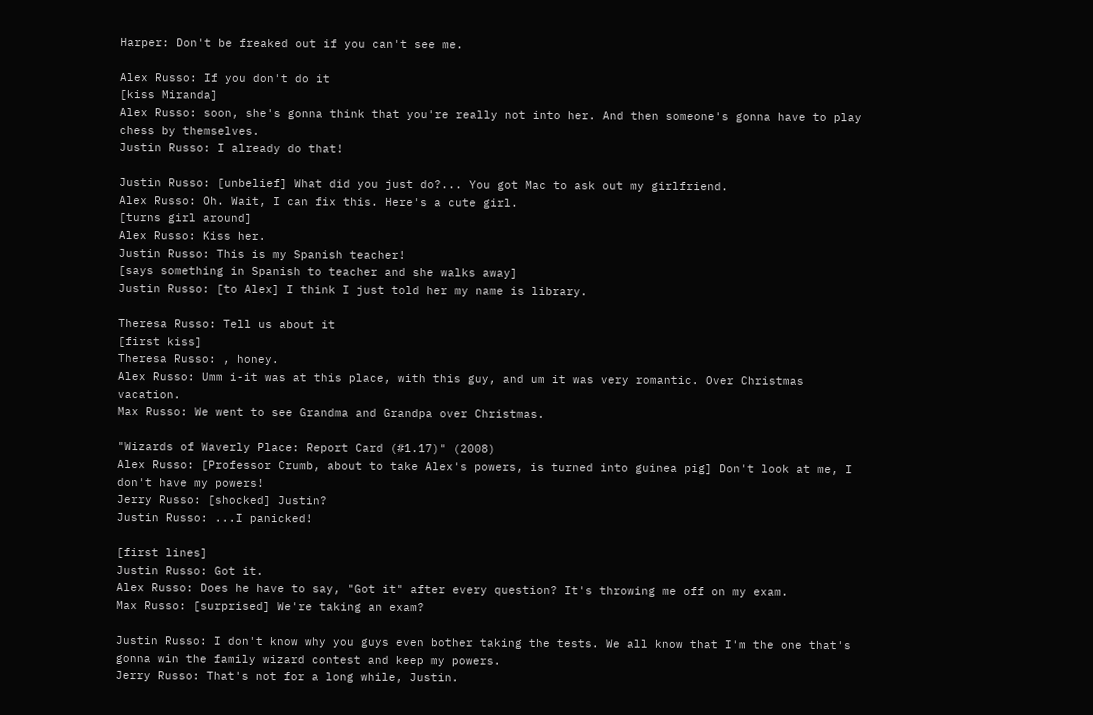Harper: Don't be freaked out if you can't see me.

Alex Russo: If you don't do it
[kiss Miranda]
Alex Russo: soon, she's gonna think that you're really not into her. And then someone's gonna have to play chess by themselves.
Justin Russo: I already do that!

Justin Russo: [unbelief] What did you just do?... You got Mac to ask out my girlfriend.
Alex Russo: Oh. Wait, I can fix this. Here's a cute girl.
[turns girl around]
Alex Russo: Kiss her.
Justin Russo: This is my Spanish teacher!
[says something in Spanish to teacher and she walks away]
Justin Russo: [to Alex] I think I just told her my name is library.

Theresa Russo: Tell us about it
[first kiss]
Theresa Russo: , honey.
Alex Russo: Umm i-it was at this place, with this guy, and um it was very romantic. Over Christmas vacation.
Max Russo: We went to see Grandma and Grandpa over Christmas.

"Wizards of Waverly Place: Report Card (#1.17)" (2008)
Alex Russo: [Professor Crumb, about to take Alex's powers, is turned into guinea pig] Don't look at me, I don't have my powers!
Jerry Russo: [shocked] Justin?
Justin Russo: ...I panicked!

[first lines]
Justin Russo: Got it.
Alex Russo: Does he have to say, "Got it" after every question? It's throwing me off on my exam.
Max Russo: [surprised] We're taking an exam?

Justin Russo: I don't know why you guys even bother taking the tests. We all know that I'm the one that's gonna win the family wizard contest and keep my powers.
Jerry Russo: That's not for a long while, Justin.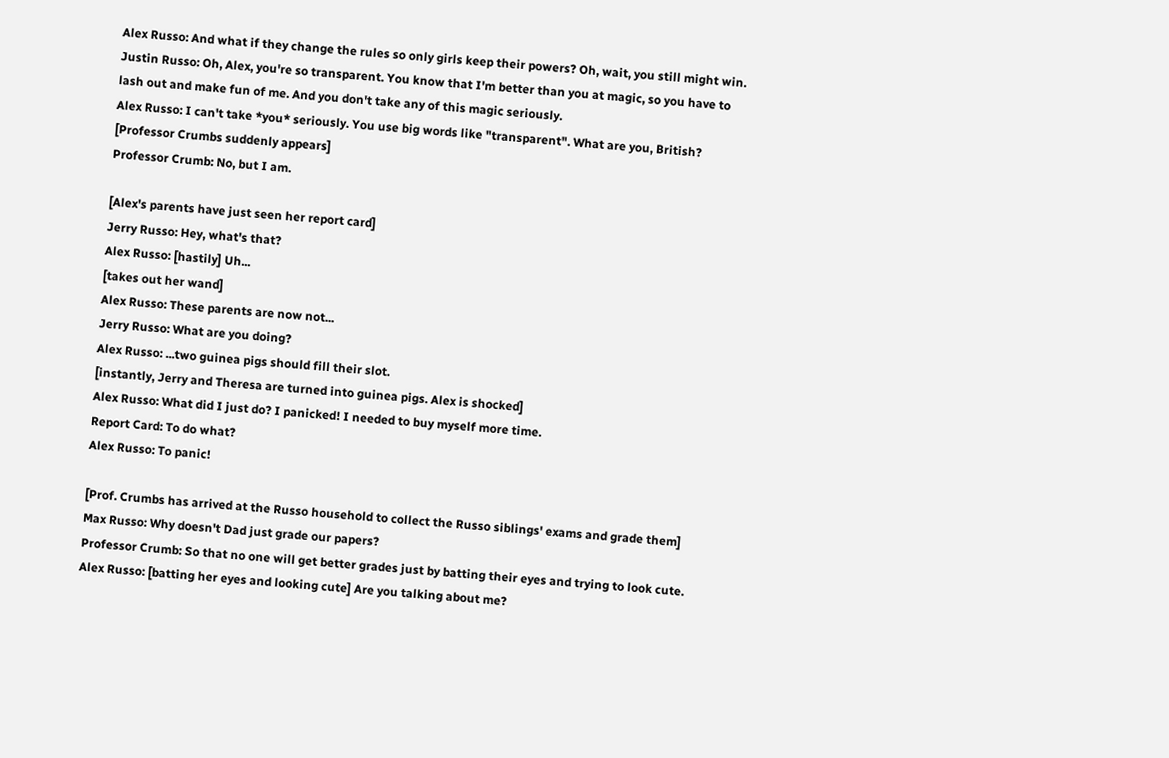Alex Russo: And what if they change the rules so only girls keep their powers? Oh, wait, you still might win.
Justin Russo: Oh, Alex, you're so transparent. You know that I'm better than you at magic, so you have to lash out and make fun of me. And you don't take any of this magic seriously.
Alex Russo: I can't take *you* seriously. You use big words like "transparent". What are you, British?
[Professor Crumbs suddenly appears]
Professor Crumb: No, but I am.

[Alex's parents have just seen her report card]
Jerry Russo: Hey, what's that?
Alex Russo: [hastily] Uh...
[takes out her wand]
Alex Russo: These parents are now not...
Jerry Russo: What are you doing?
Alex Russo: ...two guinea pigs should fill their slot.
[instantly, Jerry and Theresa are turned into guinea pigs. Alex is shocked]
Alex Russo: What did I just do? I panicked! I needed to buy myself more time.
Report Card: To do what?
Alex Russo: To panic!

[Prof. Crumbs has arrived at the Russo household to collect the Russo siblings' exams and grade them]
Max Russo: Why doesn't Dad just grade our papers?
Professor Crumb: So that no one will get better grades just by batting their eyes and trying to look cute.
Alex Russo: [batting her eyes and looking cute] Are you talking about me?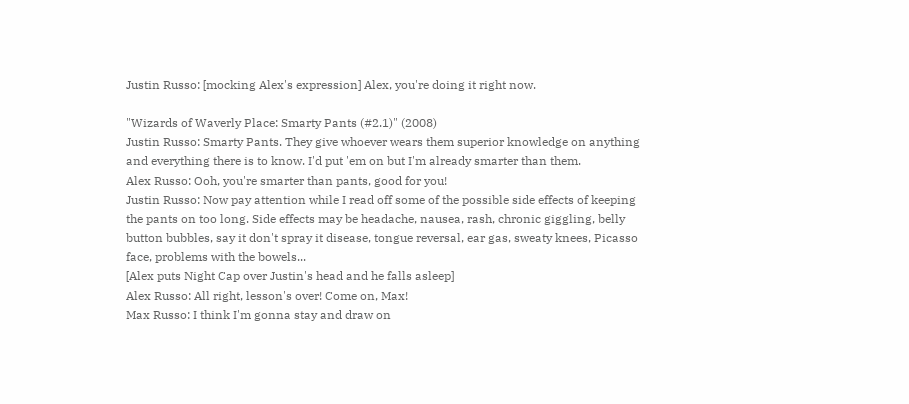Justin Russo: [mocking Alex's expression] Alex, you're doing it right now.

"Wizards of Waverly Place: Smarty Pants (#2.1)" (2008)
Justin Russo: Smarty Pants. They give whoever wears them superior knowledge on anything and everything there is to know. I'd put 'em on but I'm already smarter than them.
Alex Russo: Ooh, you're smarter than pants, good for you!
Justin Russo: Now pay attention while I read off some of the possible side effects of keeping the pants on too long. Side effects may be headache, nausea, rash, chronic giggling, belly button bubbles, say it don't spray it disease, tongue reversal, ear gas, sweaty knees, Picasso face, problems with the bowels...
[Alex puts Night Cap over Justin's head and he falls asleep]
Alex Russo: All right, lesson's over! Come on, Max!
Max Russo: I think I'm gonna stay and draw on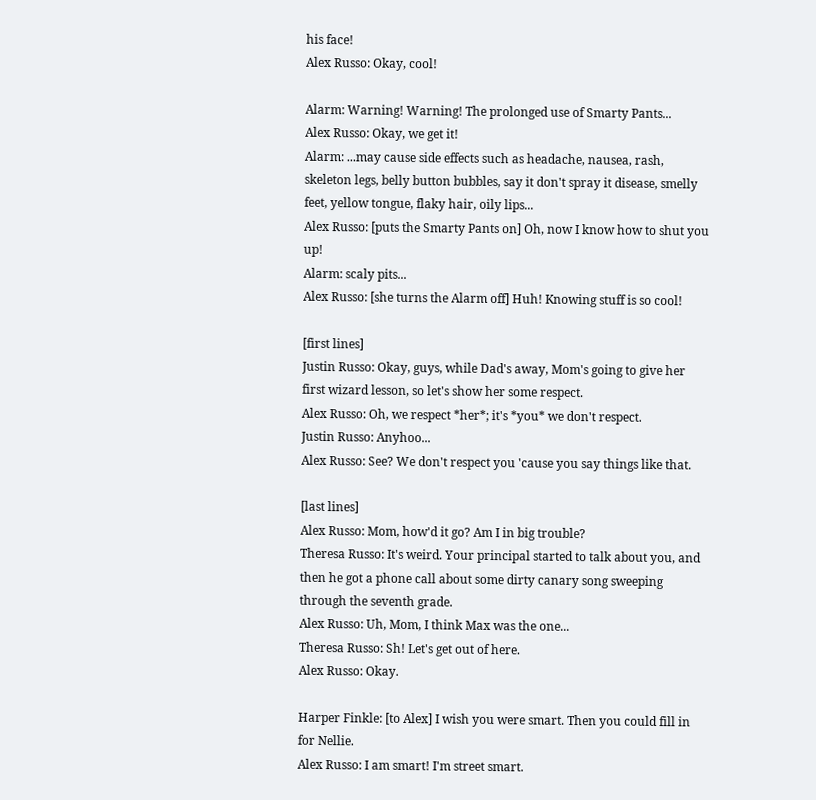his face!
Alex Russo: Okay, cool!

Alarm: Warning! Warning! The prolonged use of Smarty Pants...
Alex Russo: Okay, we get it!
Alarm: ...may cause side effects such as headache, nausea, rash, skeleton legs, belly button bubbles, say it don't spray it disease, smelly feet, yellow tongue, flaky hair, oily lips...
Alex Russo: [puts the Smarty Pants on] Oh, now I know how to shut you up!
Alarm: scaly pits...
Alex Russo: [she turns the Alarm off] Huh! Knowing stuff is so cool!

[first lines]
Justin Russo: Okay, guys, while Dad's away, Mom's going to give her first wizard lesson, so let's show her some respect.
Alex Russo: Oh, we respect *her*; it's *you* we don't respect.
Justin Russo: Anyhoo...
Alex Russo: See? We don't respect you 'cause you say things like that.

[last lines]
Alex Russo: Mom, how'd it go? Am I in big trouble?
Theresa Russo: It's weird. Your principal started to talk about you, and then he got a phone call about some dirty canary song sweeping through the seventh grade.
Alex Russo: Uh, Mom, I think Max was the one...
Theresa Russo: Sh! Let's get out of here.
Alex Russo: Okay.

Harper Finkle: [to Alex] I wish you were smart. Then you could fill in for Nellie.
Alex Russo: I am smart! I'm street smart.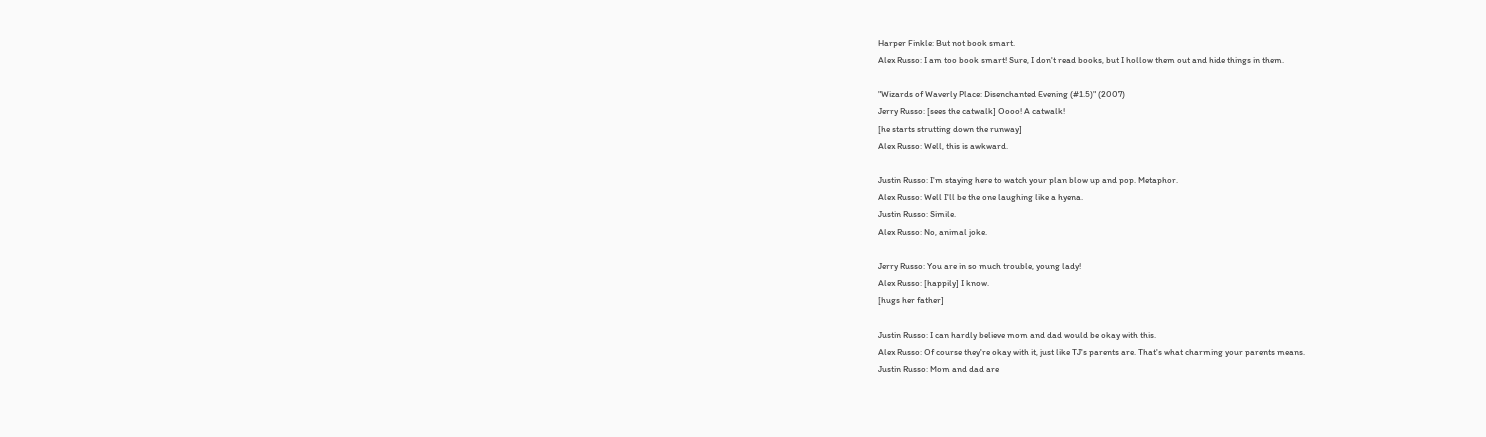Harper Finkle: But not book smart.
Alex Russo: I am too book smart! Sure, I don't read books, but I hollow them out and hide things in them.

"Wizards of Waverly Place: Disenchanted Evening (#1.5)" (2007)
Jerry Russo: [sees the catwalk] Oooo! A catwalk!
[he starts strutting down the runway]
Alex Russo: Well, this is awkward.

Justin Russo: I'm staying here to watch your plan blow up and pop. Metaphor.
Alex Russo: Well I'll be the one laughing like a hyena.
Justin Russo: Simile.
Alex Russo: No, animal joke.

Jerry Russo: You are in so much trouble, young lady!
Alex Russo: [happily] I know.
[hugs her father]

Justin Russo: I can hardly believe mom and dad would be okay with this.
Alex Russo: Of course they're okay with it, just like TJ's parents are. That's what charming your parents means.
Justin Russo: Mom and dad are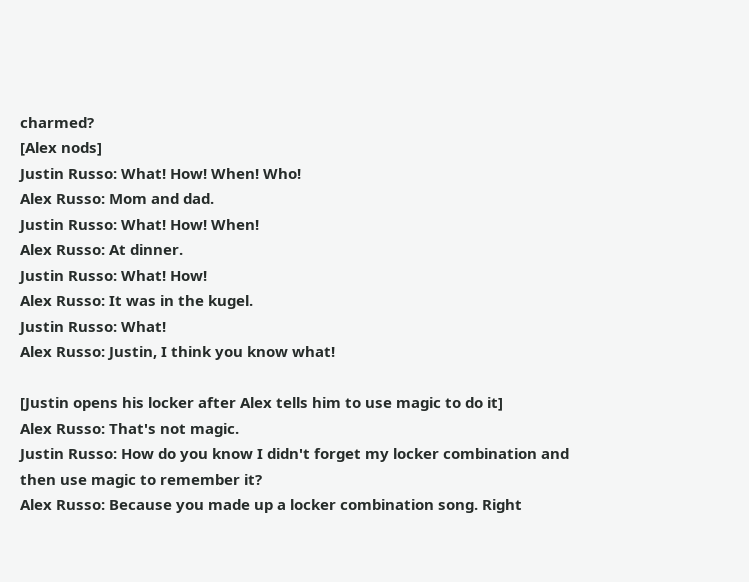charmed?
[Alex nods]
Justin Russo: What! How! When! Who!
Alex Russo: Mom and dad.
Justin Russo: What! How! When!
Alex Russo: At dinner.
Justin Russo: What! How!
Alex Russo: It was in the kugel.
Justin Russo: What!
Alex Russo: Justin, I think you know what!

[Justin opens his locker after Alex tells him to use magic to do it]
Alex Russo: That's not magic.
Justin Russo: How do you know I didn't forget my locker combination and then use magic to remember it?
Alex Russo: Because you made up a locker combination song. Right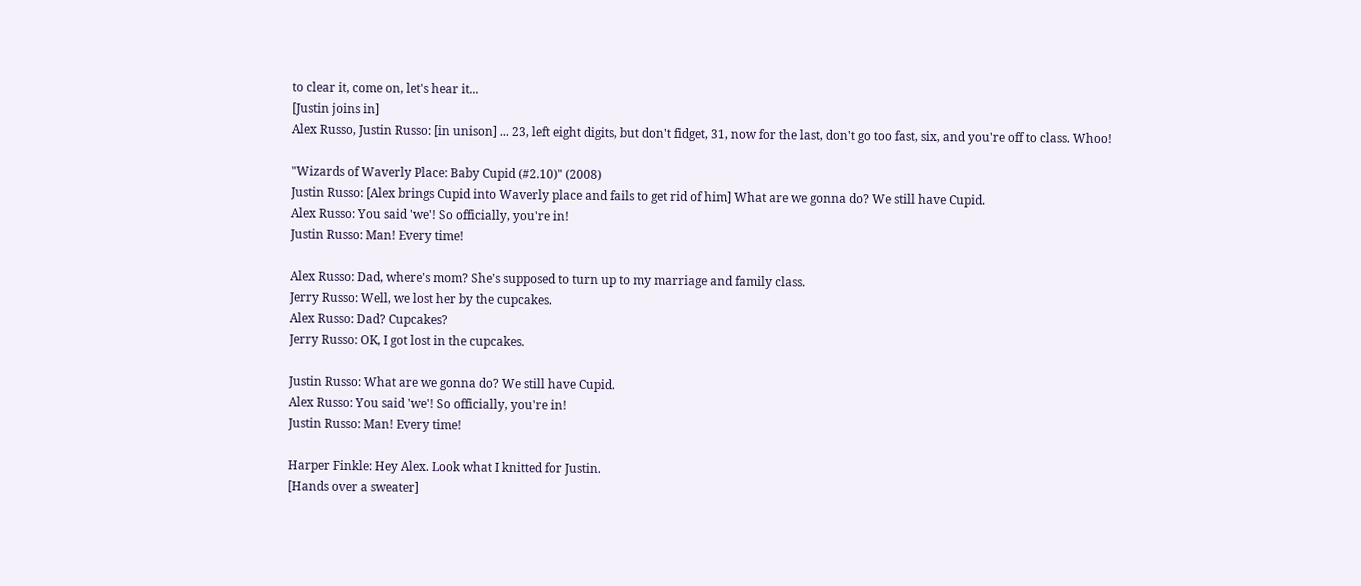to clear it, come on, let's hear it...
[Justin joins in]
Alex Russo, Justin Russo: [in unison] ... 23, left eight digits, but don't fidget, 31, now for the last, don't go too fast, six, and you're off to class. Whoo!

"Wizards of Waverly Place: Baby Cupid (#2.10)" (2008)
Justin Russo: [Alex brings Cupid into Waverly place and fails to get rid of him] What are we gonna do? We still have Cupid.
Alex Russo: You said 'we'! So officially, you're in!
Justin Russo: Man! Every time!

Alex Russo: Dad, where's mom? She's supposed to turn up to my marriage and family class.
Jerry Russo: Well, we lost her by the cupcakes.
Alex Russo: Dad? Cupcakes?
Jerry Russo: OK, I got lost in the cupcakes.

Justin Russo: What are we gonna do? We still have Cupid.
Alex Russo: You said 'we'! So officially, you're in!
Justin Russo: Man! Every time!

Harper Finkle: Hey Alex. Look what I knitted for Justin.
[Hands over a sweater]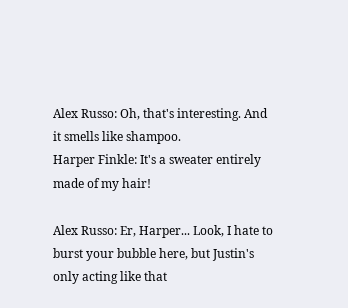Alex Russo: Oh, that's interesting. And it smells like shampoo.
Harper Finkle: It's a sweater entirely made of my hair!

Alex Russo: Er, Harper... Look, I hate to burst your bubble here, but Justin's only acting like that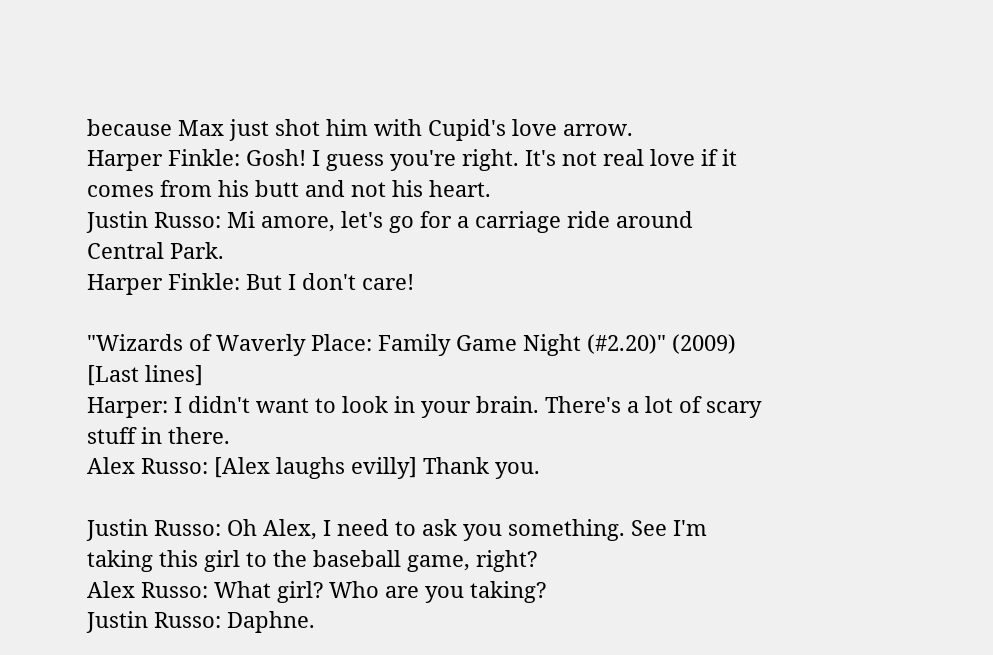because Max just shot him with Cupid's love arrow.
Harper Finkle: Gosh! I guess you're right. It's not real love if it comes from his butt and not his heart.
Justin Russo: Mi amore, let's go for a carriage ride around Central Park.
Harper Finkle: But I don't care!

"Wizards of Waverly Place: Family Game Night (#2.20)" (2009)
[Last lines]
Harper: I didn't want to look in your brain. There's a lot of scary stuff in there.
Alex Russo: [Alex laughs evilly] Thank you.

Justin Russo: Oh Alex, I need to ask you something. See I'm taking this girl to the baseball game, right?
Alex Russo: What girl? Who are you taking?
Justin Russo: Daphne.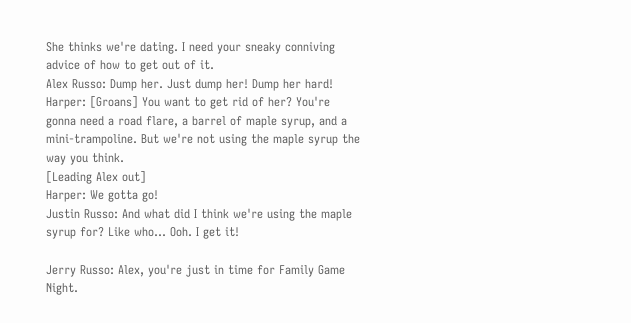She thinks we're dating. I need your sneaky conniving advice of how to get out of it.
Alex Russo: Dump her. Just dump her! Dump her hard!
Harper: [Groans] You want to get rid of her? You're gonna need a road flare, a barrel of maple syrup, and a mini-trampoline. But we're not using the maple syrup the way you think.
[Leading Alex out]
Harper: We gotta go!
Justin Russo: And what did I think we're using the maple syrup for? Like who... Ooh. I get it!

Jerry Russo: Alex, you're just in time for Family Game Night.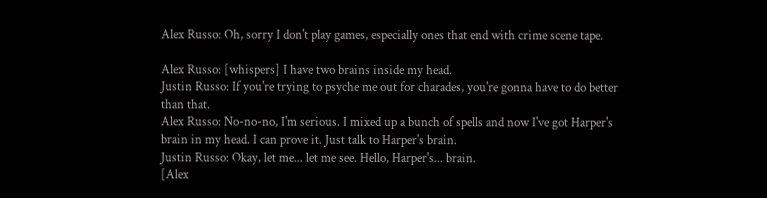Alex Russo: Oh, sorry I don't play games, especially ones that end with crime scene tape.

Alex Russo: [whispers] I have two brains inside my head.
Justin Russo: If you're trying to psyche me out for charades, you're gonna have to do better than that.
Alex Russo: No-no-no, I'm serious. I mixed up a bunch of spells and now I've got Harper's brain in my head. I can prove it. Just talk to Harper's brain.
Justin Russo: Okay, let me... let me see. Hello, Harper's... brain.
[Alex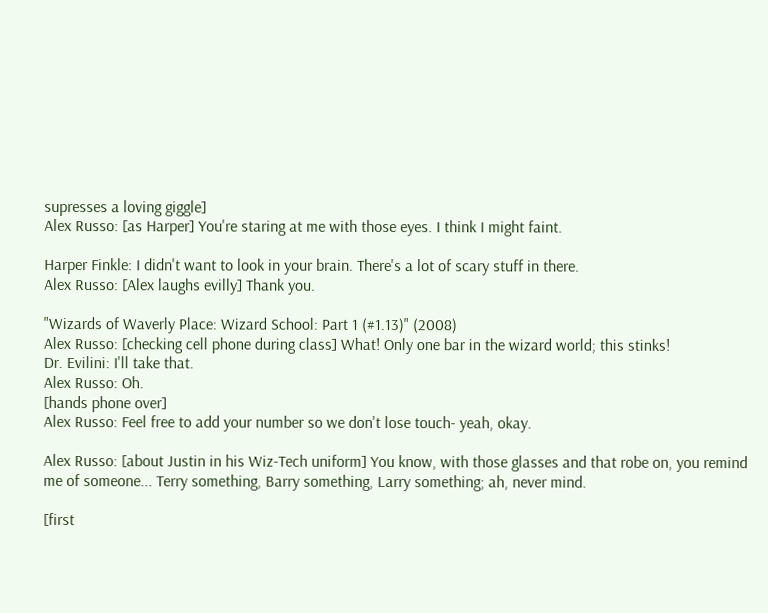supresses a loving giggle]
Alex Russo: [as Harper] You're staring at me with those eyes. I think I might faint.

Harper Finkle: I didn't want to look in your brain. There's a lot of scary stuff in there.
Alex Russo: [Alex laughs evilly] Thank you.

"Wizards of Waverly Place: Wizard School: Part 1 (#1.13)" (2008)
Alex Russo: [checking cell phone during class] What! Only one bar in the wizard world; this stinks!
Dr. Evilini: I'll take that.
Alex Russo: Oh.
[hands phone over]
Alex Russo: Feel free to add your number so we don't lose touch- yeah, okay.

Alex Russo: [about Justin in his Wiz-Tech uniform] You know, with those glasses and that robe on, you remind me of someone... Terry something, Barry something, Larry something; ah, never mind.

[first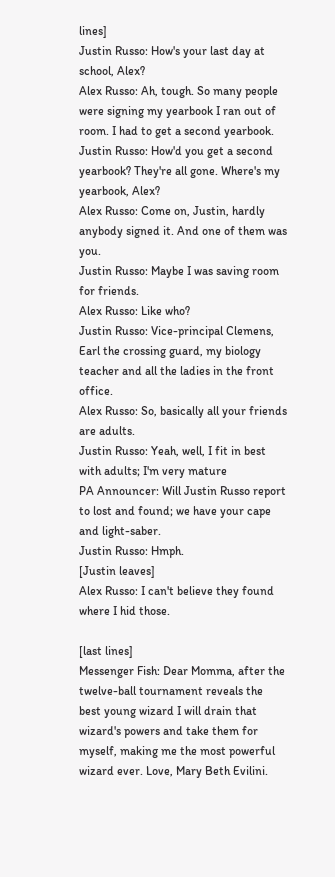lines]
Justin Russo: How's your last day at school, Alex?
Alex Russo: Ah, tough. So many people were signing my yearbook I ran out of room. I had to get a second yearbook.
Justin Russo: How'd you get a second yearbook? They're all gone. Where's my yearbook, Alex?
Alex Russo: Come on, Justin, hardly anybody signed it. And one of them was you.
Justin Russo: Maybe I was saving room for friends.
Alex Russo: Like who?
Justin Russo: Vice-principal Clemens, Earl the crossing guard, my biology teacher and all the ladies in the front office.
Alex Russo: So, basically all your friends are adults.
Justin Russo: Yeah, well, I fit in best with adults; I'm very mature
PA Announcer: Will Justin Russo report to lost and found; we have your cape and light-saber.
Justin Russo: Hmph.
[Justin leaves]
Alex Russo: I can't believe they found where I hid those.

[last lines]
Messenger Fish: Dear Momma, after the twelve-ball tournament reveals the best young wizard I will drain that wizard's powers and take them for myself, making me the most powerful wizard ever. Love, Mary Beth Evilini.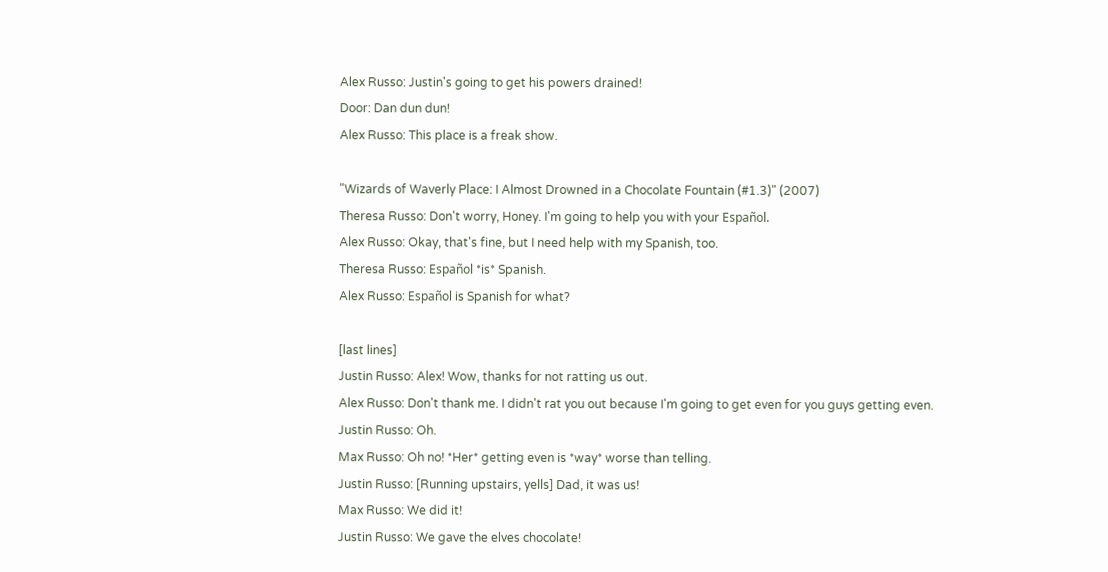Alex Russo: Justin's going to get his powers drained!
Door: Dan dun dun!
Alex Russo: This place is a freak show.

"Wizards of Waverly Place: I Almost Drowned in a Chocolate Fountain (#1.3)" (2007)
Theresa Russo: Don't worry, Honey. I'm going to help you with your Español.
Alex Russo: Okay, that's fine, but I need help with my Spanish, too.
Theresa Russo: Español *is* Spanish.
Alex Russo: Español is Spanish for what?

[last lines]
Justin Russo: Alex! Wow, thanks for not ratting us out.
Alex Russo: Don't thank me. I didn't rat you out because I'm going to get even for you guys getting even.
Justin Russo: Oh.
Max Russo: Oh no! *Her* getting even is *way* worse than telling.
Justin Russo: [Running upstairs, yells] Dad, it was us!
Max Russo: We did it!
Justin Russo: We gave the elves chocolate!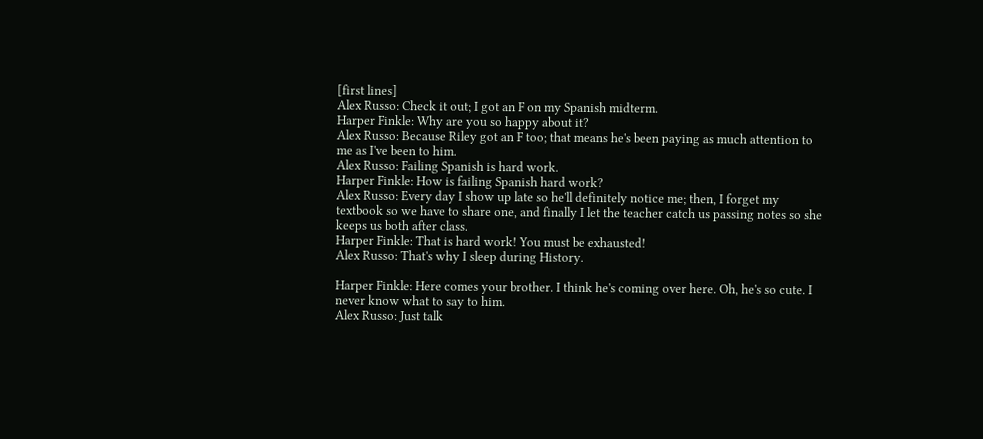[first lines]
Alex Russo: Check it out; I got an F on my Spanish midterm.
Harper Finkle: Why are you so happy about it?
Alex Russo: Because Riley got an F too; that means he's been paying as much attention to me as I've been to him.
Alex Russo: Failing Spanish is hard work.
Harper Finkle: How is failing Spanish hard work?
Alex Russo: Every day I show up late so he'll definitely notice me; then, I forget my textbook so we have to share one, and finally I let the teacher catch us passing notes so she keeps us both after class.
Harper Finkle: That is hard work! You must be exhausted!
Alex Russo: That's why I sleep during History.

Harper Finkle: Here comes your brother. I think he's coming over here. Oh, he's so cute. I never know what to say to him.
Alex Russo: Just talk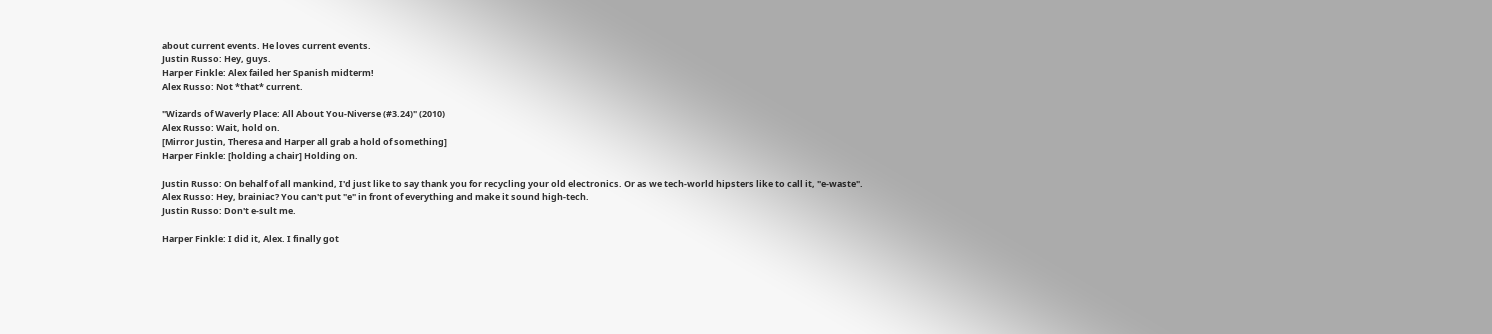about current events. He loves current events.
Justin Russo: Hey, guys.
Harper Finkle: Alex failed her Spanish midterm!
Alex Russo: Not *that* current.

"Wizards of Waverly Place: All About You-Niverse (#3.24)" (2010)
Alex Russo: Wait, hold on.
[Mirror Justin, Theresa and Harper all grab a hold of something]
Harper Finkle: [holding a chair] Holding on.

Justin Russo: On behalf of all mankind, I'd just like to say thank you for recycling your old electronics. Or as we tech-world hipsters like to call it, "e-waste".
Alex Russo: Hey, brainiac? You can't put "e" in front of everything and make it sound high-tech.
Justin Russo: Don't e-sult me.

Harper Finkle: I did it, Alex. I finally got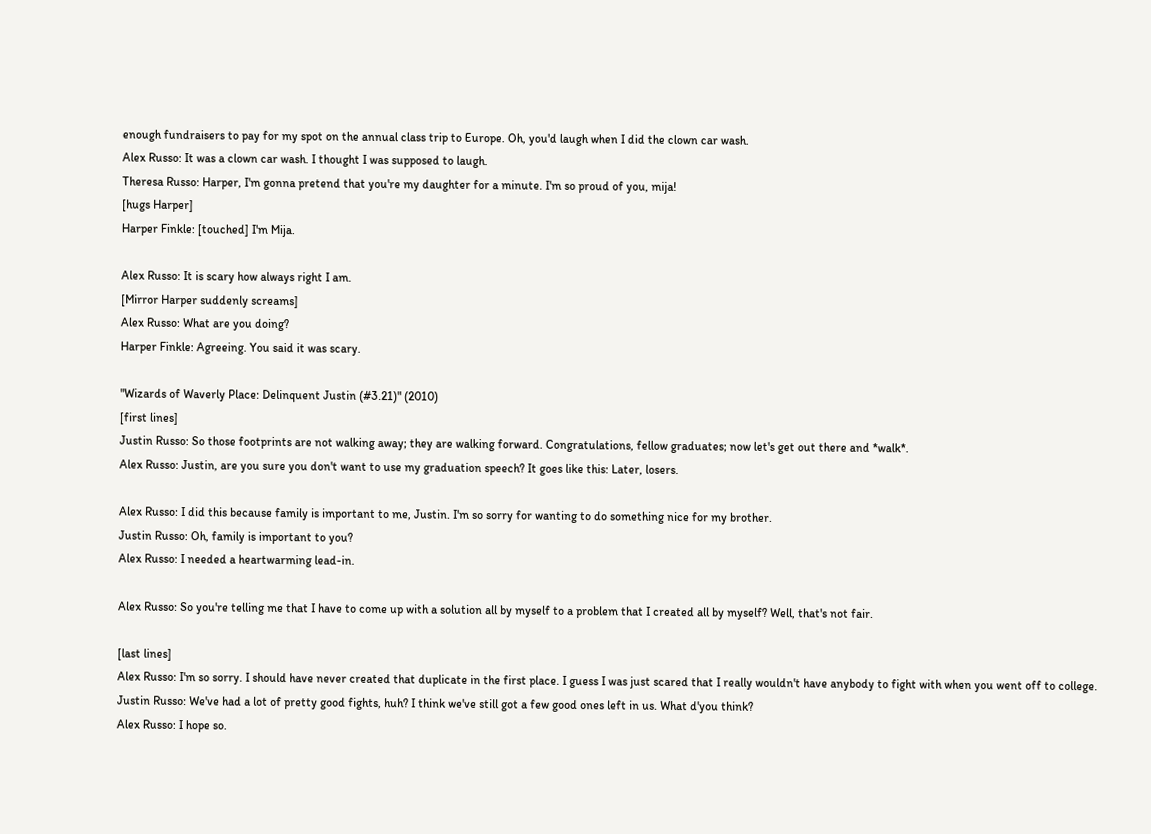enough fundraisers to pay for my spot on the annual class trip to Europe. Oh, you'd laugh when I did the clown car wash.
Alex Russo: It was a clown car wash. I thought I was supposed to laugh.
Theresa Russo: Harper, I'm gonna pretend that you're my daughter for a minute. I'm so proud of you, mija!
[hugs Harper]
Harper Finkle: [touched] I'm Mija.

Alex Russo: It is scary how always right I am.
[Mirror Harper suddenly screams]
Alex Russo: What are you doing?
Harper Finkle: Agreeing. You said it was scary.

"Wizards of Waverly Place: Delinquent Justin (#3.21)" (2010)
[first lines]
Justin Russo: So those footprints are not walking away; they are walking forward. Congratulations, fellow graduates; now let's get out there and *walk*.
Alex Russo: Justin, are you sure you don't want to use my graduation speech? It goes like this: Later, losers.

Alex Russo: I did this because family is important to me, Justin. I'm so sorry for wanting to do something nice for my brother.
Justin Russo: Oh, family is important to you?
Alex Russo: I needed a heartwarming lead-in.

Alex Russo: So you're telling me that I have to come up with a solution all by myself to a problem that I created all by myself? Well, that's not fair.

[last lines]
Alex Russo: I'm so sorry. I should have never created that duplicate in the first place. I guess I was just scared that I really wouldn't have anybody to fight with when you went off to college.
Justin Russo: We've had a lot of pretty good fights, huh? I think we've still got a few good ones left in us. What d'you think?
Alex Russo: I hope so.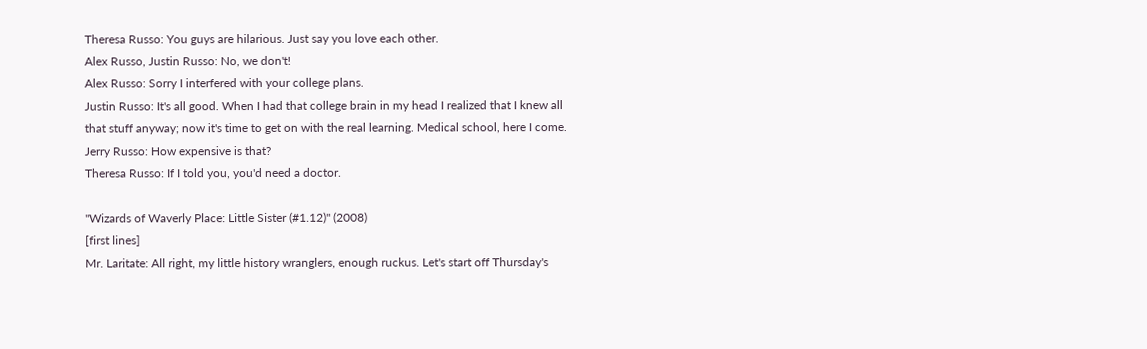Theresa Russo: You guys are hilarious. Just say you love each other.
Alex Russo, Justin Russo: No, we don't!
Alex Russo: Sorry I interfered with your college plans.
Justin Russo: It's all good. When I had that college brain in my head I realized that I knew all that stuff anyway; now it's time to get on with the real learning. Medical school, here I come.
Jerry Russo: How expensive is that?
Theresa Russo: If I told you, you'd need a doctor.

"Wizards of Waverly Place: Little Sister (#1.12)" (2008)
[first lines]
Mr. Laritate: All right, my little history wranglers, enough ruckus. Let's start off Thursday's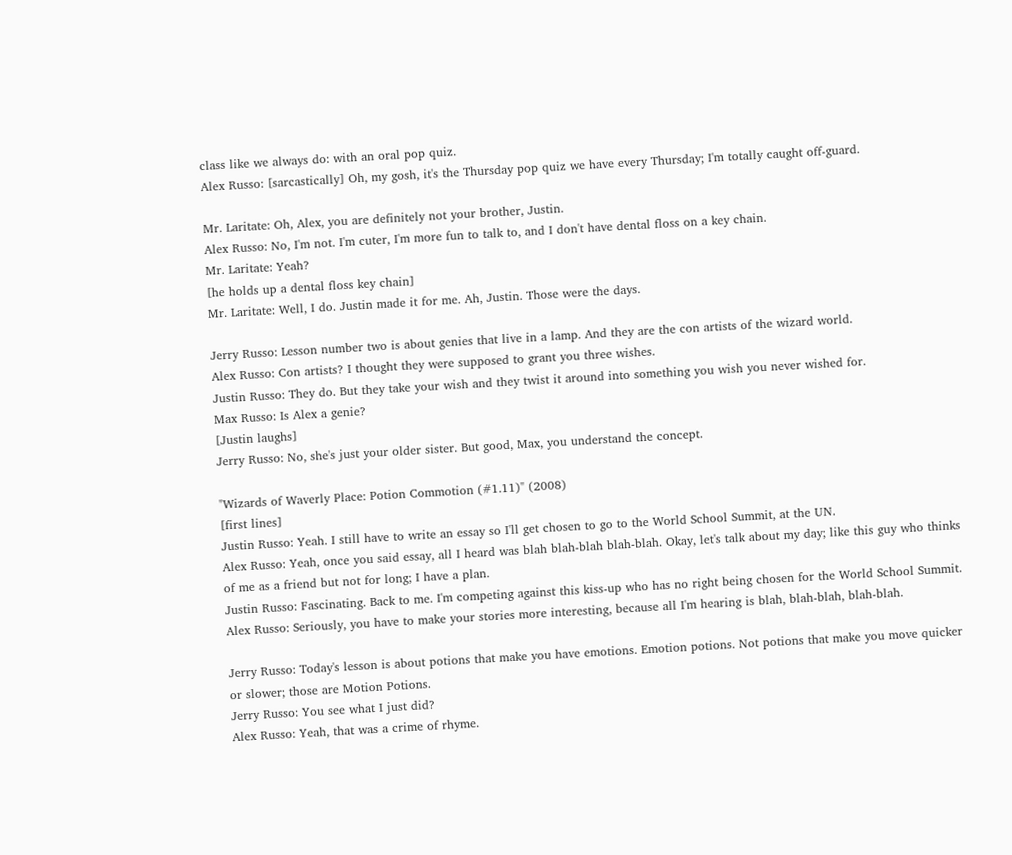class like we always do: with an oral pop quiz.
Alex Russo: [sarcastically] Oh, my gosh, it's the Thursday pop quiz we have every Thursday; I'm totally caught off-guard.

Mr. Laritate: Oh, Alex, you are definitely not your brother, Justin.
Alex Russo: No, I'm not. I'm cuter, I'm more fun to talk to, and I don't have dental floss on a key chain.
Mr. Laritate: Yeah?
[he holds up a dental floss key chain]
Mr. Laritate: Well, I do. Justin made it for me. Ah, Justin. Those were the days.

Jerry Russo: Lesson number two is about genies that live in a lamp. And they are the con artists of the wizard world.
Alex Russo: Con artists? I thought they were supposed to grant you three wishes.
Justin Russo: They do. But they take your wish and they twist it around into something you wish you never wished for.
Max Russo: Is Alex a genie?
[Justin laughs]
Jerry Russo: No, she's just your older sister. But good, Max, you understand the concept.

"Wizards of Waverly Place: Potion Commotion (#1.11)" (2008)
[first lines]
Justin Russo: Yeah. I still have to write an essay so I'll get chosen to go to the World School Summit, at the UN.
Alex Russo: Yeah, once you said essay, all I heard was blah blah-blah blah-blah. Okay, let's talk about my day; like this guy who thinks of me as a friend but not for long; I have a plan.
Justin Russo: Fascinating. Back to me. I'm competing against this kiss-up who has no right being chosen for the World School Summit.
Alex Russo: Seriously, you have to make your stories more interesting, because all I'm hearing is blah, blah-blah, blah-blah.

Jerry Russo: Today's lesson is about potions that make you have emotions. Emotion potions. Not potions that make you move quicker or slower; those are Motion Potions.
Jerry Russo: You see what I just did?
Alex Russo: Yeah, that was a crime of rhyme.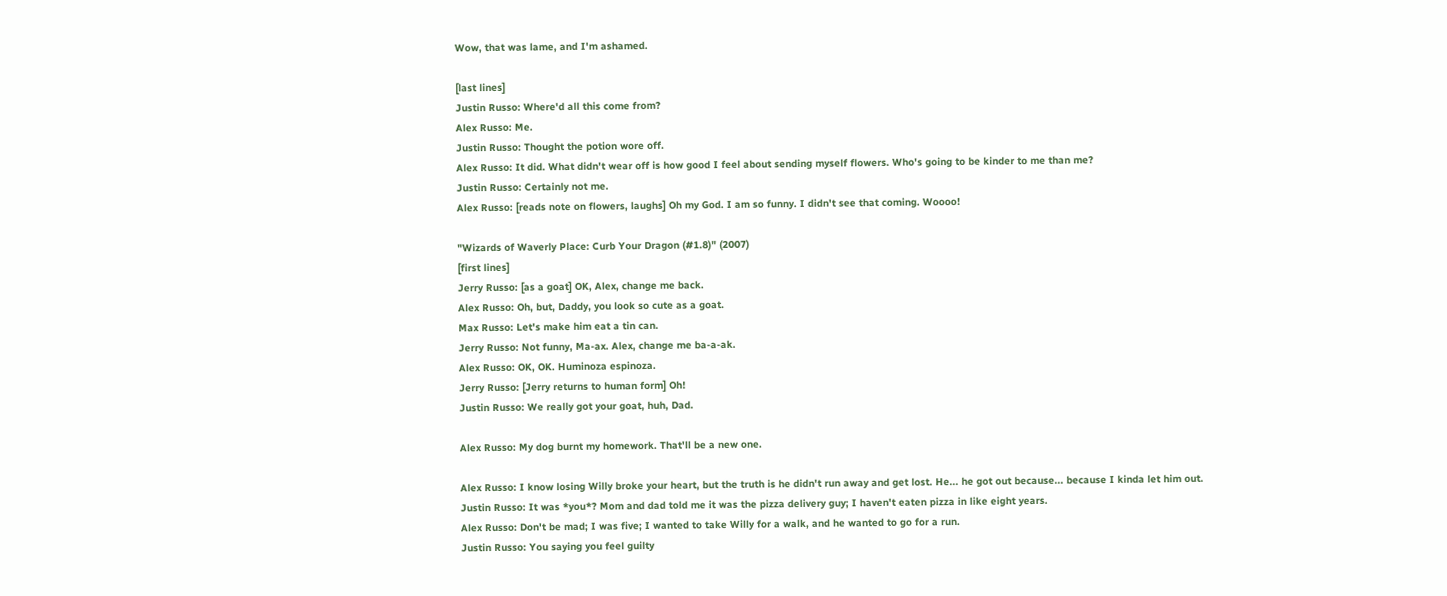Wow, that was lame, and I'm ashamed.

[last lines]
Justin Russo: Where'd all this come from?
Alex Russo: Me.
Justin Russo: Thought the potion wore off.
Alex Russo: It did. What didn't wear off is how good I feel about sending myself flowers. Who's going to be kinder to me than me?
Justin Russo: Certainly not me.
Alex Russo: [reads note on flowers, laughs] Oh my God. I am so funny. I didn't see that coming. Woooo!

"Wizards of Waverly Place: Curb Your Dragon (#1.8)" (2007)
[first lines]
Jerry Russo: [as a goat] OK, Alex, change me back.
Alex Russo: Oh, but, Daddy, you look so cute as a goat.
Max Russo: Let's make him eat a tin can.
Jerry Russo: Not funny, Ma-ax. Alex, change me ba-a-ak.
Alex Russo: OK, OK. Huminoza espinoza.
Jerry Russo: [Jerry returns to human form] Oh!
Justin Russo: We really got your goat, huh, Dad.

Alex Russo: My dog burnt my homework. That'll be a new one.

Alex Russo: I know losing Willy broke your heart, but the truth is he didn't run away and get lost. He... he got out because... because I kinda let him out.
Justin Russo: It was *you*? Mom and dad told me it was the pizza delivery guy; I haven't eaten pizza in like eight years.
Alex Russo: Don't be mad; I was five; I wanted to take Willy for a walk, and he wanted to go for a run.
Justin Russo: You saying you feel guilty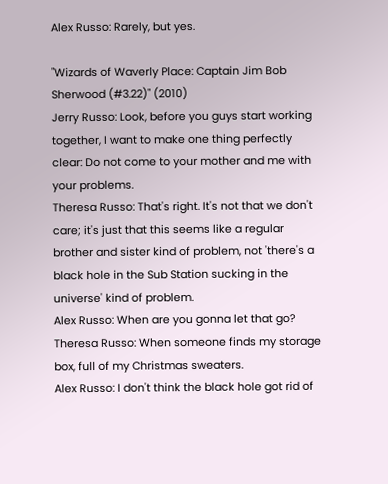Alex Russo: Rarely, but yes.

"Wizards of Waverly Place: Captain Jim Bob Sherwood (#3.22)" (2010)
Jerry Russo: Look, before you guys start working together, I want to make one thing perfectly clear: Do not come to your mother and me with your problems.
Theresa Russo: That's right. It's not that we don't care; it's just that this seems like a regular brother and sister kind of problem, not 'there's a black hole in the Sub Station sucking in the universe' kind of problem.
Alex Russo: When are you gonna let that go?
Theresa Russo: When someone finds my storage box, full of my Christmas sweaters.
Alex Russo: I don't think the black hole got rid of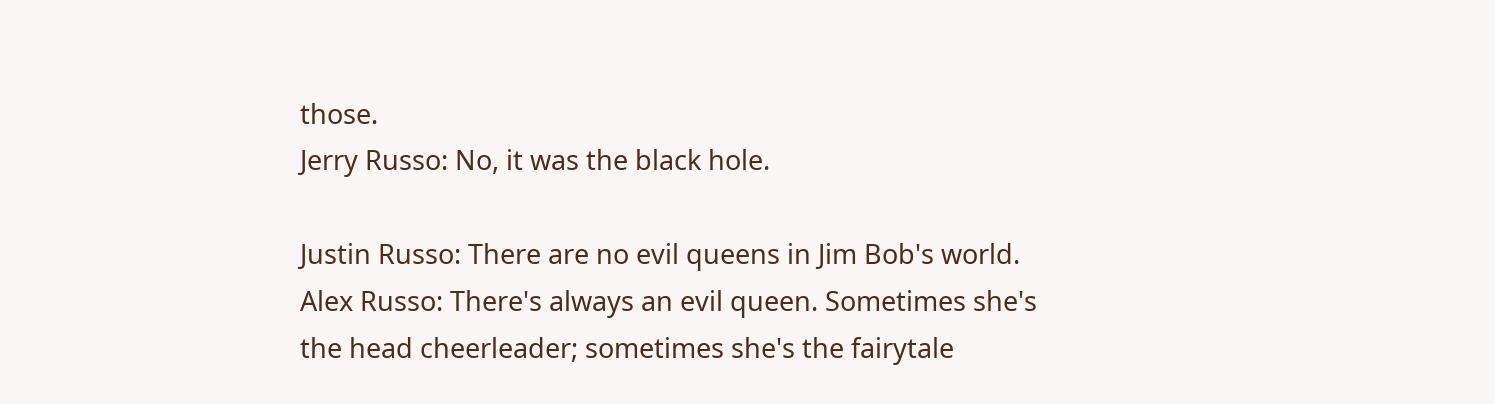those.
Jerry Russo: No, it was the black hole.

Justin Russo: There are no evil queens in Jim Bob's world.
Alex Russo: There's always an evil queen. Sometimes she's the head cheerleader; sometimes she's the fairytale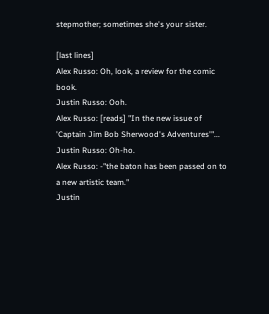stepmother; sometimes she's your sister.

[last lines]
Alex Russo: Oh, look, a review for the comic book.
Justin Russo: Ooh.
Alex Russo: [reads] "In the new issue of 'Captain Jim Bob Sherwood's Adventures'"...
Justin Russo: Oh-ho.
Alex Russo: -"the baton has been passed on to a new artistic team."
Justin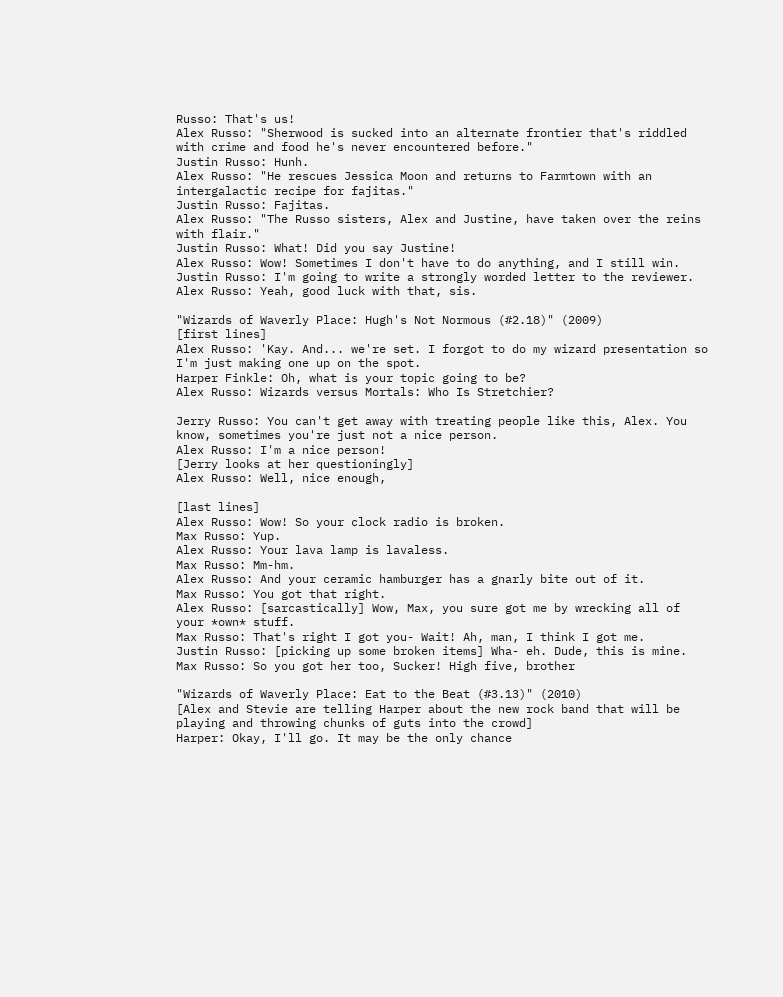Russo: That's us!
Alex Russo: "Sherwood is sucked into an alternate frontier that's riddled with crime and food he's never encountered before."
Justin Russo: Hunh.
Alex Russo: "He rescues Jessica Moon and returns to Farmtown with an intergalactic recipe for fajitas."
Justin Russo: Fajitas.
Alex Russo: "The Russo sisters, Alex and Justine, have taken over the reins with flair."
Justin Russo: What! Did you say Justine!
Alex Russo: Wow! Sometimes I don't have to do anything, and I still win.
Justin Russo: I'm going to write a strongly worded letter to the reviewer.
Alex Russo: Yeah, good luck with that, sis.

"Wizards of Waverly Place: Hugh's Not Normous (#2.18)" (2009)
[first lines]
Alex Russo: 'Kay. And... we're set. I forgot to do my wizard presentation so I'm just making one up on the spot.
Harper Finkle: Oh, what is your topic going to be?
Alex Russo: Wizards versus Mortals: Who Is Stretchier?

Jerry Russo: You can't get away with treating people like this, Alex. You know, sometimes you're just not a nice person.
Alex Russo: I'm a nice person!
[Jerry looks at her questioningly]
Alex Russo: Well, nice enough,

[last lines]
Alex Russo: Wow! So your clock radio is broken.
Max Russo: Yup.
Alex Russo: Your lava lamp is lavaless.
Max Russo: Mm-hm.
Alex Russo: And your ceramic hamburger has a gnarly bite out of it.
Max Russo: You got that right.
Alex Russo: [sarcastically] Wow, Max, you sure got me by wrecking all of your *own* stuff.
Max Russo: That's right I got you- Wait! Ah, man, I think I got me.
Justin Russo: [picking up some broken items] Wha- eh. Dude, this is mine.
Max Russo: So you got her too, Sucker! High five, brother

"Wizards of Waverly Place: Eat to the Beat (#3.13)" (2010)
[Alex and Stevie are telling Harper about the new rock band that will be playing and throwing chunks of guts into the crowd]
Harper: Okay, I'll go. It may be the only chance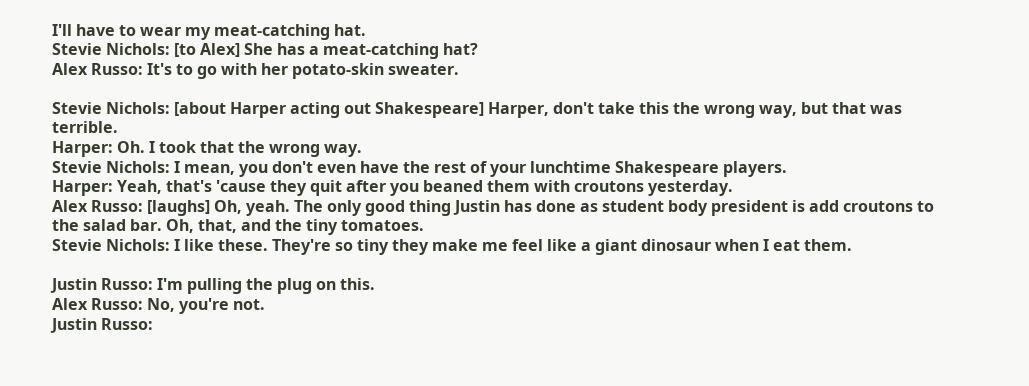I'll have to wear my meat-catching hat.
Stevie Nichols: [to Alex] She has a meat-catching hat?
Alex Russo: It's to go with her potato-skin sweater.

Stevie Nichols: [about Harper acting out Shakespeare] Harper, don't take this the wrong way, but that was terrible.
Harper: Oh. I took that the wrong way.
Stevie Nichols: I mean, you don't even have the rest of your lunchtime Shakespeare players.
Harper: Yeah, that's 'cause they quit after you beaned them with croutons yesterday.
Alex Russo: [laughs] Oh, yeah. The only good thing Justin has done as student body president is add croutons to the salad bar. Oh, that, and the tiny tomatoes.
Stevie Nichols: I like these. They're so tiny they make me feel like a giant dinosaur when I eat them.

Justin Russo: I'm pulling the plug on this.
Alex Russo: No, you're not.
Justin Russo: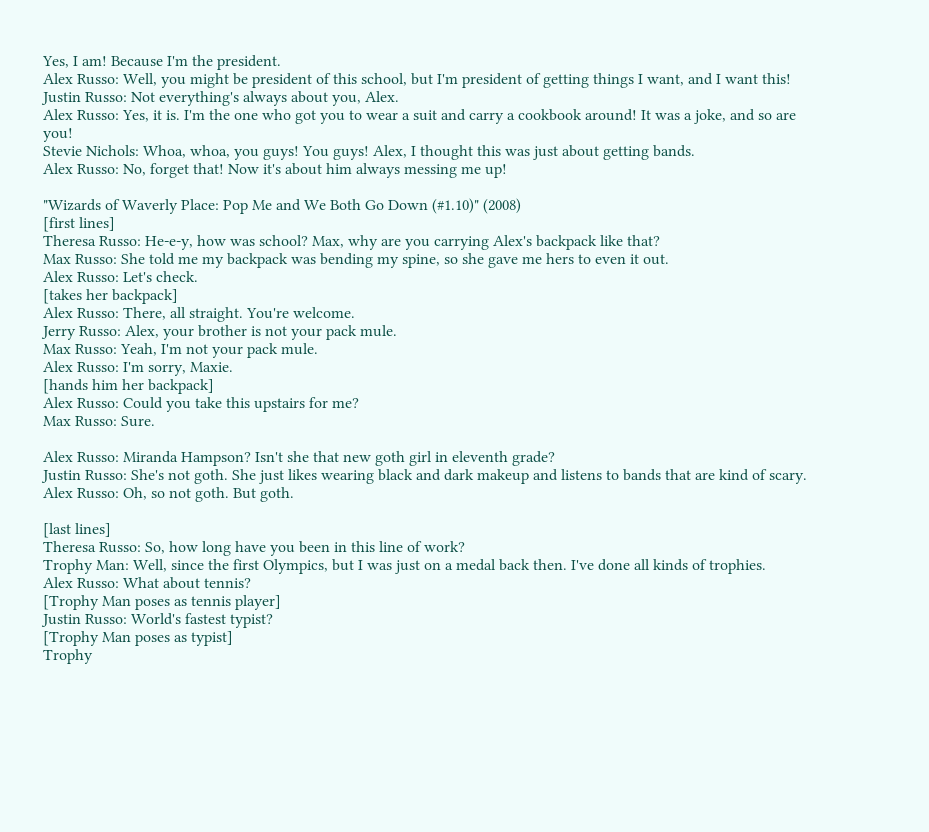Yes, I am! Because I'm the president.
Alex Russo: Well, you might be president of this school, but I'm president of getting things I want, and I want this!
Justin Russo: Not everything's always about you, Alex.
Alex Russo: Yes, it is. I'm the one who got you to wear a suit and carry a cookbook around! It was a joke, and so are you!
Stevie Nichols: Whoa, whoa, you guys! You guys! Alex, I thought this was just about getting bands.
Alex Russo: No, forget that! Now it's about him always messing me up!

"Wizards of Waverly Place: Pop Me and We Both Go Down (#1.10)" (2008)
[first lines]
Theresa Russo: He-e-y, how was school? Max, why are you carrying Alex's backpack like that?
Max Russo: She told me my backpack was bending my spine, so she gave me hers to even it out.
Alex Russo: Let's check.
[takes her backpack]
Alex Russo: There, all straight. You're welcome.
Jerry Russo: Alex, your brother is not your pack mule.
Max Russo: Yeah, I'm not your pack mule.
Alex Russo: I'm sorry, Maxie.
[hands him her backpack]
Alex Russo: Could you take this upstairs for me?
Max Russo: Sure.

Alex Russo: Miranda Hampson? Isn't she that new goth girl in eleventh grade?
Justin Russo: She's not goth. She just likes wearing black and dark makeup and listens to bands that are kind of scary.
Alex Russo: Oh, so not goth. But goth.

[last lines]
Theresa Russo: So, how long have you been in this line of work?
Trophy Man: Well, since the first Olympics, but I was just on a medal back then. I've done all kinds of trophies.
Alex Russo: What about tennis?
[Trophy Man poses as tennis player]
Justin Russo: World's fastest typist?
[Trophy Man poses as typist]
Trophy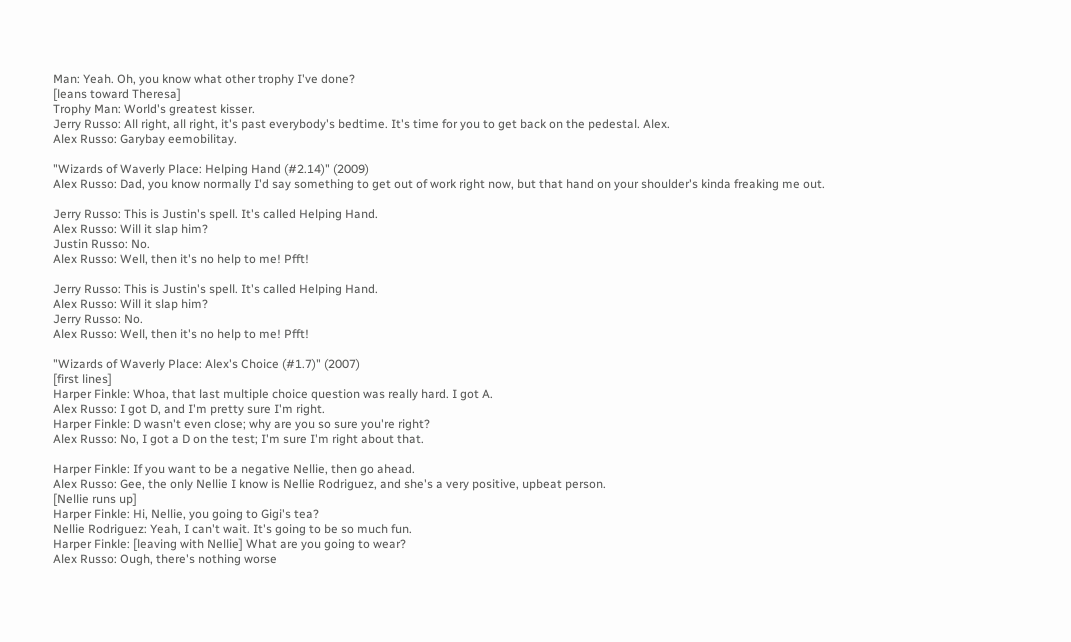Man: Yeah. Oh, you know what other trophy I've done?
[leans toward Theresa]
Trophy Man: World's greatest kisser.
Jerry Russo: All right, all right, it's past everybody's bedtime. It's time for you to get back on the pedestal. Alex.
Alex Russo: Garybay eemobilitay.

"Wizards of Waverly Place: Helping Hand (#2.14)" (2009)
Alex Russo: Dad, you know normally I'd say something to get out of work right now, but that hand on your shoulder's kinda freaking me out.

Jerry Russo: This is Justin's spell. It's called Helping Hand.
Alex Russo: Will it slap him?
Justin Russo: No.
Alex Russo: Well, then it's no help to me! Pfft!

Jerry Russo: This is Justin's spell. It's called Helping Hand.
Alex Russo: Will it slap him?
Jerry Russo: No.
Alex Russo: Well, then it's no help to me! Pfft!

"Wizards of Waverly Place: Alex's Choice (#1.7)" (2007)
[first lines]
Harper Finkle: Whoa, that last multiple choice question was really hard. I got A.
Alex Russo: I got D, and I'm pretty sure I'm right.
Harper Finkle: D wasn't even close; why are you so sure you're right?
Alex Russo: No, I got a D on the test; I'm sure I'm right about that.

Harper Finkle: If you want to be a negative Nellie, then go ahead.
Alex Russo: Gee, the only Nellie I know is Nellie Rodriguez, and she's a very positive, upbeat person.
[Nellie runs up]
Harper Finkle: Hi, Nellie, you going to Gigi's tea?
Nellie Rodriguez: Yeah, I can't wait. It's going to be so much fun.
Harper Finkle: [leaving with Nellie] What are you going to wear?
Alex Russo: Ough, there's nothing worse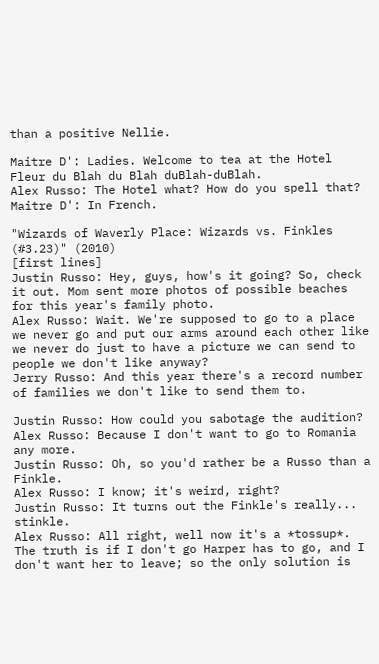than a positive Nellie.

Maitre D': Ladies. Welcome to tea at the Hotel Fleur du Blah du Blah duBlah-duBlah.
Alex Russo: The Hotel what? How do you spell that?
Maitre D': In French.

"Wizards of Waverly Place: Wizards vs. Finkles (#3.23)" (2010)
[first lines]
Justin Russo: Hey, guys, how's it going? So, check it out. Mom sent more photos of possible beaches for this year's family photo.
Alex Russo: Wait. We're supposed to go to a place we never go and put our arms around each other like we never do just to have a picture we can send to people we don't like anyway?
Jerry Russo: And this year there's a record number of families we don't like to send them to.

Justin Russo: How could you sabotage the audition?
Alex Russo: Because I don't want to go to Romania any more.
Justin Russo: Oh, so you'd rather be a Russo than a Finkle.
Alex Russo: I know; it's weird, right?
Justin Russo: It turns out the Finkle's really... stinkle.
Alex Russo: All right, well now it's a *tossup*. The truth is if I don't go Harper has to go, and I don't want her to leave; so the only solution is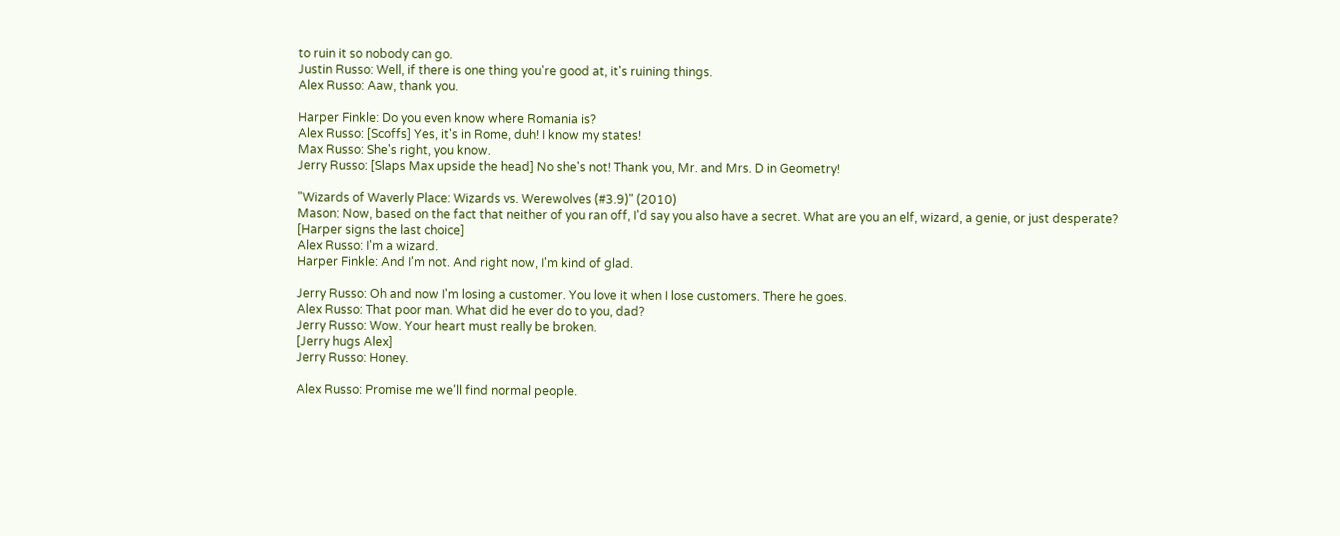to ruin it so nobody can go.
Justin Russo: Well, if there is one thing you're good at, it's ruining things.
Alex Russo: Aaw, thank you.

Harper Finkle: Do you even know where Romania is?
Alex Russo: [Scoffs] Yes, it's in Rome, duh! I know my states!
Max Russo: She's right, you know.
Jerry Russo: [Slaps Max upside the head] No she's not! Thank you, Mr. and Mrs. D in Geometry!

"Wizards of Waverly Place: Wizards vs. Werewolves (#3.9)" (2010)
Mason: Now, based on the fact that neither of you ran off, I'd say you also have a secret. What are you an elf, wizard, a genie, or just desperate?
[Harper signs the last choice]
Alex Russo: I'm a wizard.
Harper Finkle: And I'm not. And right now, I'm kind of glad.

Jerry Russo: Oh and now I'm losing a customer. You love it when I lose customers. There he goes.
Alex Russo: That poor man. What did he ever do to you, dad?
Jerry Russo: Wow. Your heart must really be broken.
[Jerry hugs Alex]
Jerry Russo: Honey.

Alex Russo: Promise me we'll find normal people.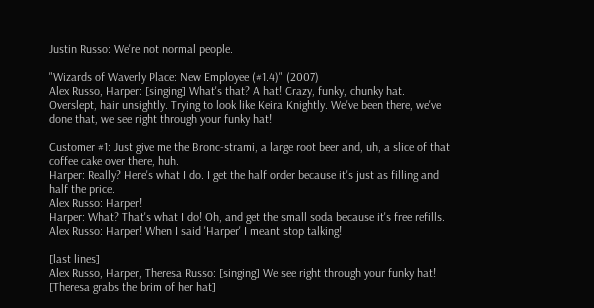Justin Russo: We're not normal people.

"Wizards of Waverly Place: New Employee (#1.4)" (2007)
Alex Russo, Harper: [singing] What's that? A hat! Crazy, funky, chunky hat. Overslept, hair unsightly. Trying to look like Keira Knightly. We've been there, we've done that, we see right through your funky hat!

Customer #1: Just give me the Bronc-strami, a large root beer and, uh, a slice of that coffee cake over there, huh.
Harper: Really? Here's what I do. I get the half order because it's just as filling and half the price.
Alex Russo: Harper!
Harper: What? That's what I do! Oh, and get the small soda because it's free refills.
Alex Russo: Harper! When I said 'Harper' I meant stop talking!

[last lines]
Alex Russo, Harper, Theresa Russo: [singing] We see right through your funky hat!
[Theresa grabs the brim of her hat]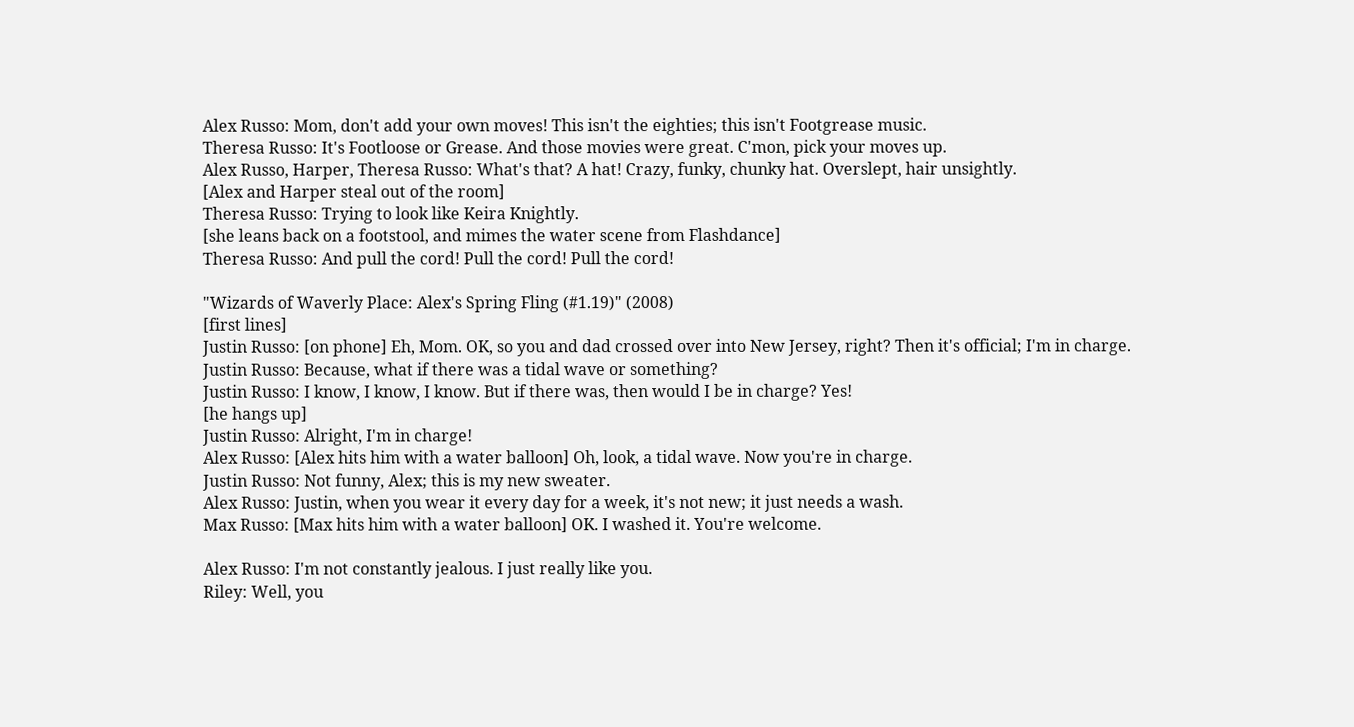Alex Russo: Mom, don't add your own moves! This isn't the eighties; this isn't Footgrease music.
Theresa Russo: It's Footloose or Grease. And those movies were great. C'mon, pick your moves up.
Alex Russo, Harper, Theresa Russo: What's that? A hat! Crazy, funky, chunky hat. Overslept, hair unsightly.
[Alex and Harper steal out of the room]
Theresa Russo: Trying to look like Keira Knightly.
[she leans back on a footstool, and mimes the water scene from Flashdance]
Theresa Russo: And pull the cord! Pull the cord! Pull the cord!

"Wizards of Waverly Place: Alex's Spring Fling (#1.19)" (2008)
[first lines]
Justin Russo: [on phone] Eh, Mom. OK, so you and dad crossed over into New Jersey, right? Then it's official; I'm in charge.
Justin Russo: Because, what if there was a tidal wave or something?
Justin Russo: I know, I know, I know. But if there was, then would I be in charge? Yes!
[he hangs up]
Justin Russo: Alright, I'm in charge!
Alex Russo: [Alex hits him with a water balloon] Oh, look, a tidal wave. Now you're in charge.
Justin Russo: Not funny, Alex; this is my new sweater.
Alex Russo: Justin, when you wear it every day for a week, it's not new; it just needs a wash.
Max Russo: [Max hits him with a water balloon] OK. I washed it. You're welcome.

Alex Russo: I'm not constantly jealous. I just really like you.
Riley: Well, you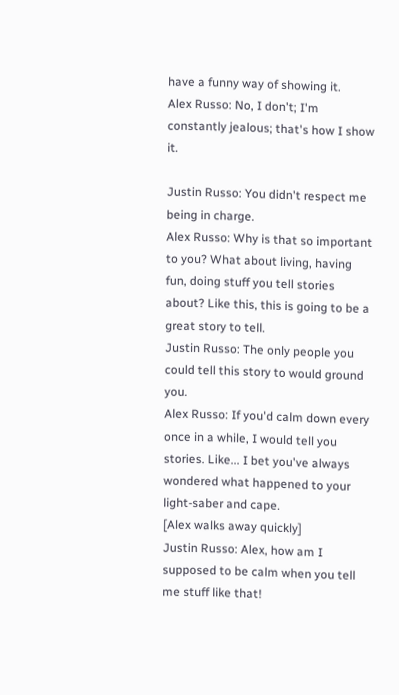have a funny way of showing it.
Alex Russo: No, I don't; I'm constantly jealous; that's how I show it.

Justin Russo: You didn't respect me being in charge.
Alex Russo: Why is that so important to you? What about living, having fun, doing stuff you tell stories about? Like this, this is going to be a great story to tell.
Justin Russo: The only people you could tell this story to would ground you.
Alex Russo: If you'd calm down every once in a while, I would tell you stories. Like... I bet you've always wondered what happened to your light-saber and cape.
[Alex walks away quickly]
Justin Russo: Alex, how am I supposed to be calm when you tell me stuff like that!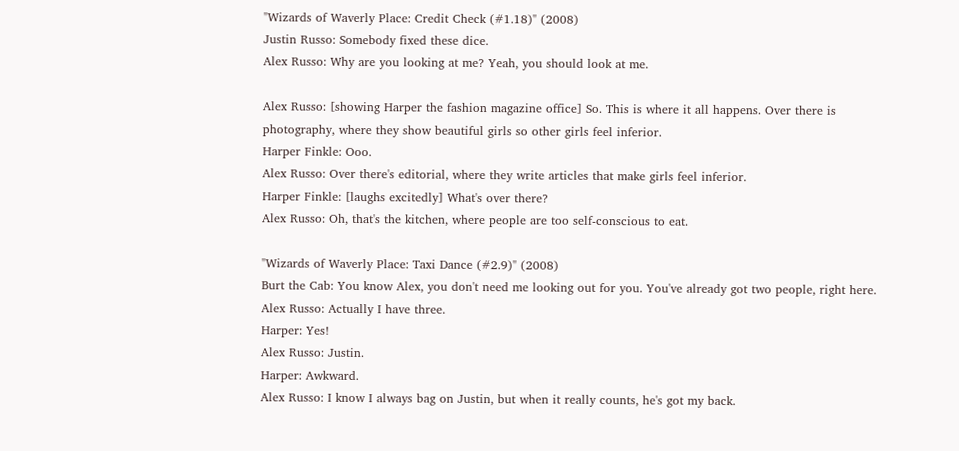"Wizards of Waverly Place: Credit Check (#1.18)" (2008)
Justin Russo: Somebody fixed these dice.
Alex Russo: Why are you looking at me? Yeah, you should look at me.

Alex Russo: [showing Harper the fashion magazine office] So. This is where it all happens. Over there is photography, where they show beautiful girls so other girls feel inferior.
Harper Finkle: Ooo.
Alex Russo: Over there's editorial, where they write articles that make girls feel inferior.
Harper Finkle: [laughs excitedly] What's over there?
Alex Russo: Oh, that's the kitchen, where people are too self-conscious to eat.

"Wizards of Waverly Place: Taxi Dance (#2.9)" (2008)
Burt the Cab: You know Alex, you don't need me looking out for you. You've already got two people, right here.
Alex Russo: Actually I have three.
Harper: Yes!
Alex Russo: Justin.
Harper: Awkward.
Alex Russo: I know I always bag on Justin, but when it really counts, he's got my back.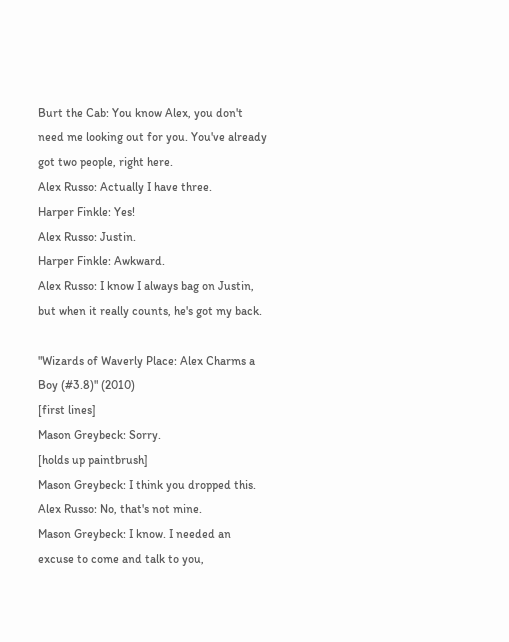Burt the Cab: You know Alex, you don't need me looking out for you. You've already got two people, right here.
Alex Russo: Actually I have three.
Harper Finkle: Yes!
Alex Russo: Justin.
Harper Finkle: Awkward.
Alex Russo: I know I always bag on Justin, but when it really counts, he's got my back.

"Wizards of Waverly Place: Alex Charms a Boy (#3.8)" (2010)
[first lines]
Mason Greybeck: Sorry.
[holds up paintbrush]
Mason Greybeck: I think you dropped this.
Alex Russo: No, that's not mine.
Mason Greybeck: I know. I needed an excuse to come and talk to you,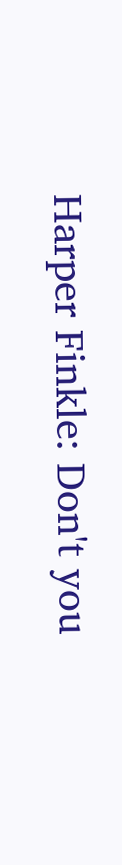Harper Finkle: Don't you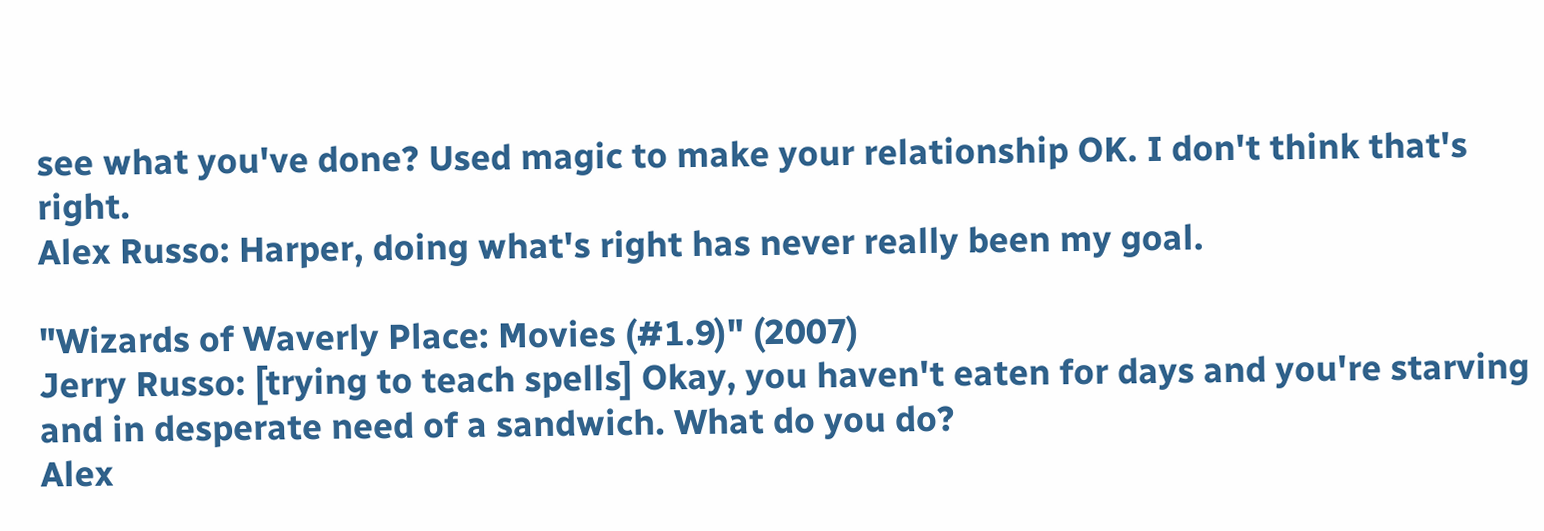see what you've done? Used magic to make your relationship OK. I don't think that's right.
Alex Russo: Harper, doing what's right has never really been my goal.

"Wizards of Waverly Place: Movies (#1.9)" (2007)
Jerry Russo: [trying to teach spells] Okay, you haven't eaten for days and you're starving and in desperate need of a sandwich. What do you do?
Alex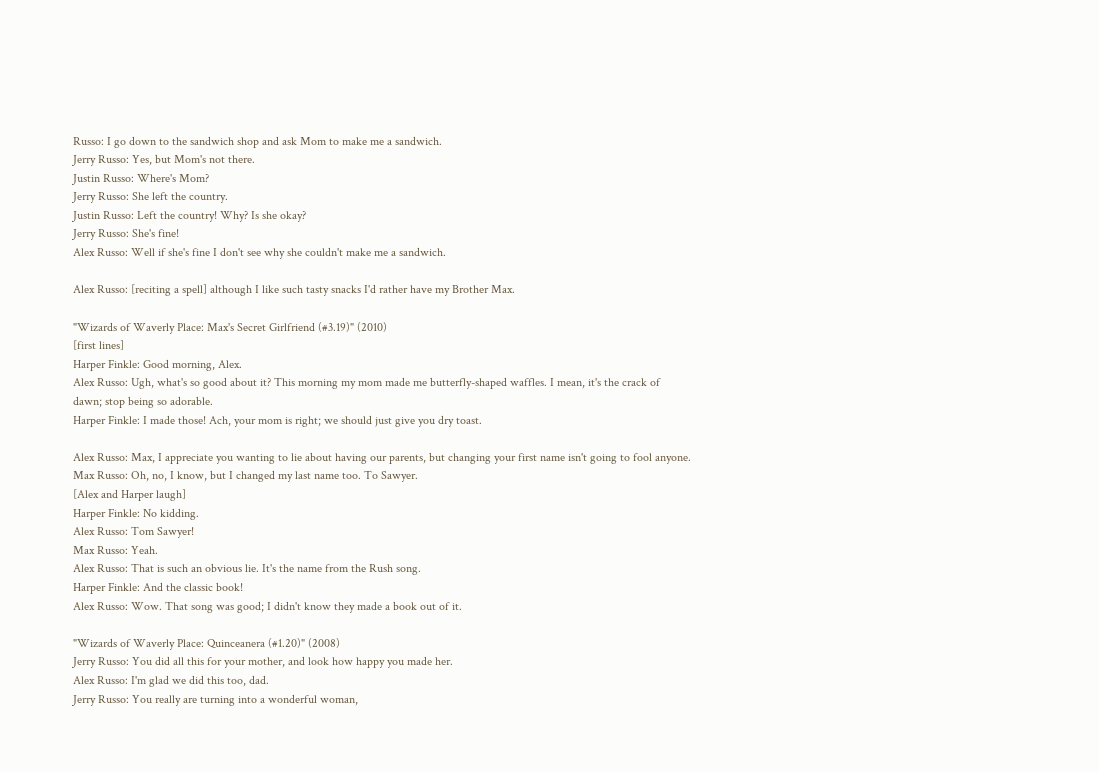Russo: I go down to the sandwich shop and ask Mom to make me a sandwich.
Jerry Russo: Yes, but Mom's not there.
Justin Russo: Where's Mom?
Jerry Russo: She left the country.
Justin Russo: Left the country! Why? Is she okay?
Jerry Russo: She's fine!
Alex Russo: Well if she's fine I don't see why she couldn't make me a sandwich.

Alex Russo: [reciting a spell] although I like such tasty snacks I'd rather have my Brother Max.

"Wizards of Waverly Place: Max's Secret Girlfriend (#3.19)" (2010)
[first lines]
Harper Finkle: Good morning, Alex.
Alex Russo: Ugh, what's so good about it? This morning my mom made me butterfly-shaped waffles. I mean, it's the crack of dawn; stop being so adorable.
Harper Finkle: I made those! Ach, your mom is right; we should just give you dry toast.

Alex Russo: Max, I appreciate you wanting to lie about having our parents, but changing your first name isn't going to fool anyone.
Max Russo: Oh, no, I know, but I changed my last name too. To Sawyer.
[Alex and Harper laugh]
Harper Finkle: No kidding.
Alex Russo: Tom Sawyer!
Max Russo: Yeah.
Alex Russo: That is such an obvious lie. It's the name from the Rush song.
Harper Finkle: And the classic book!
Alex Russo: Wow. That song was good; I didn't know they made a book out of it.

"Wizards of Waverly Place: Quinceanera (#1.20)" (2008)
Jerry Russo: You did all this for your mother, and look how happy you made her.
Alex Russo: I'm glad we did this too, dad.
Jerry Russo: You really are turning into a wonderful woman,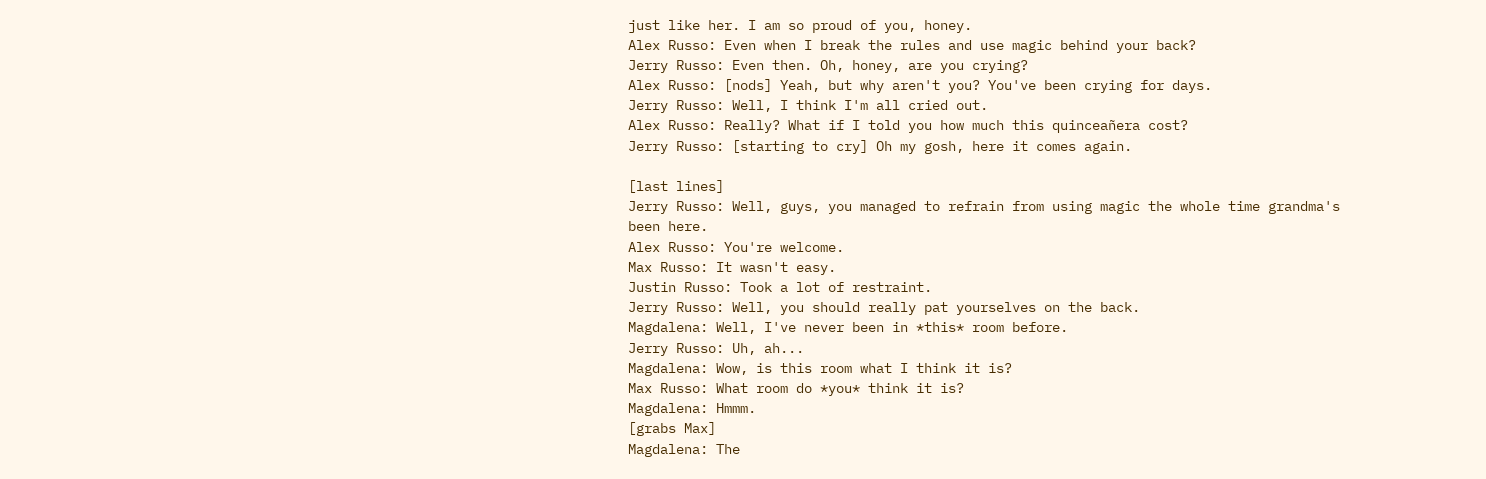just like her. I am so proud of you, honey.
Alex Russo: Even when I break the rules and use magic behind your back?
Jerry Russo: Even then. Oh, honey, are you crying?
Alex Russo: [nods] Yeah, but why aren't you? You've been crying for days.
Jerry Russo: Well, I think I'm all cried out.
Alex Russo: Really? What if I told you how much this quinceañera cost?
Jerry Russo: [starting to cry] Oh my gosh, here it comes again.

[last lines]
Jerry Russo: Well, guys, you managed to refrain from using magic the whole time grandma's been here.
Alex Russo: You're welcome.
Max Russo: It wasn't easy.
Justin Russo: Took a lot of restraint.
Jerry Russo: Well, you should really pat yourselves on the back.
Magdalena: Well, I've never been in *this* room before.
Jerry Russo: Uh, ah...
Magdalena: Wow, is this room what I think it is?
Max Russo: What room do *you* think it is?
Magdalena: Hmmm.
[grabs Max]
Magdalena: The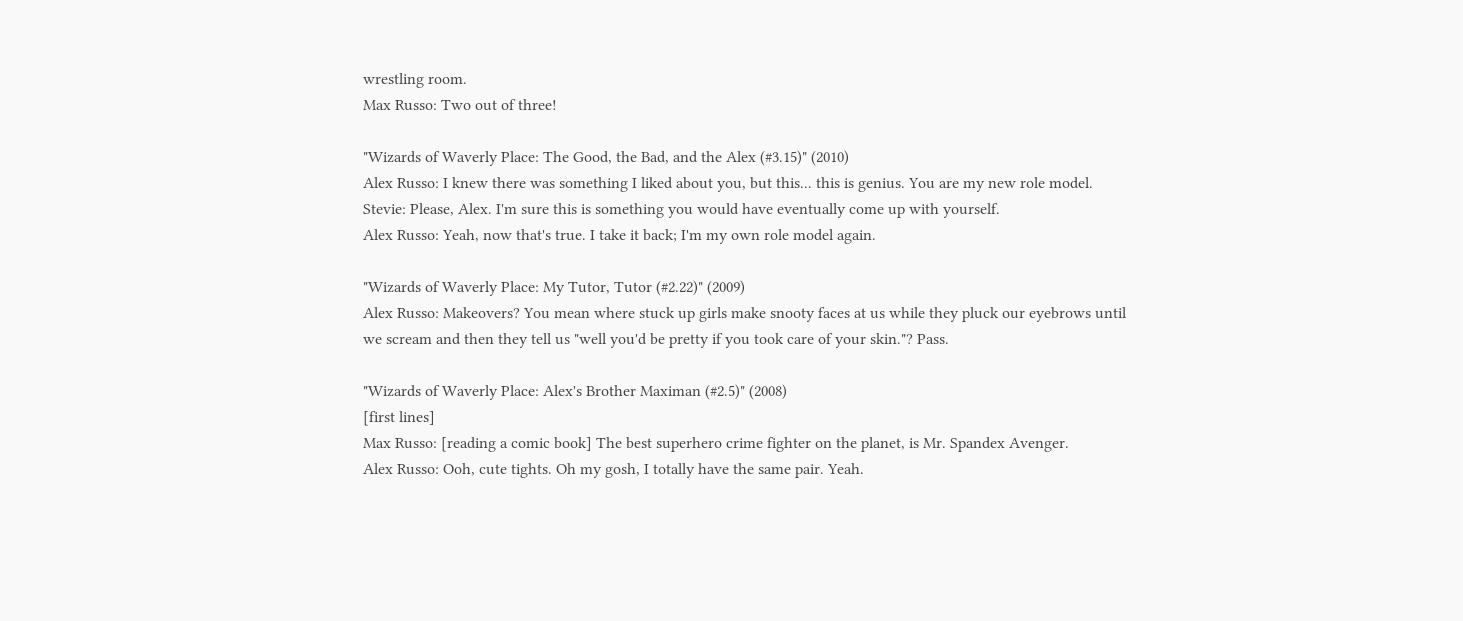wrestling room.
Max Russo: Two out of three!

"Wizards of Waverly Place: The Good, the Bad, and the Alex (#3.15)" (2010)
Alex Russo: I knew there was something I liked about you, but this... this is genius. You are my new role model.
Stevie: Please, Alex. I'm sure this is something you would have eventually come up with yourself.
Alex Russo: Yeah, now that's true. I take it back; I'm my own role model again.

"Wizards of Waverly Place: My Tutor, Tutor (#2.22)" (2009)
Alex Russo: Makeovers? You mean where stuck up girls make snooty faces at us while they pluck our eyebrows until we scream and then they tell us "well you'd be pretty if you took care of your skin."? Pass.

"Wizards of Waverly Place: Alex's Brother Maximan (#2.5)" (2008)
[first lines]
Max Russo: [reading a comic book] The best superhero crime fighter on the planet, is Mr. Spandex Avenger.
Alex Russo: Ooh, cute tights. Oh my gosh, I totally have the same pair. Yeah.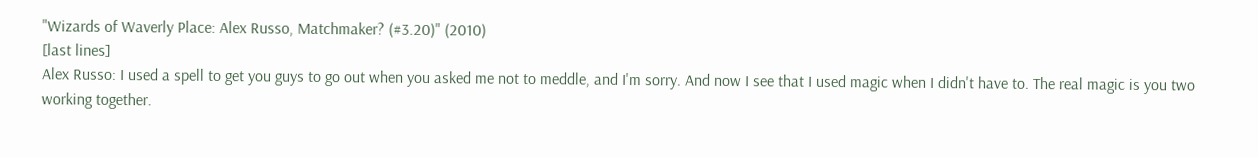"Wizards of Waverly Place: Alex Russo, Matchmaker? (#3.20)" (2010)
[last lines]
Alex Russo: I used a spell to get you guys to go out when you asked me not to meddle, and I'm sorry. And now I see that I used magic when I didn't have to. The real magic is you two working together.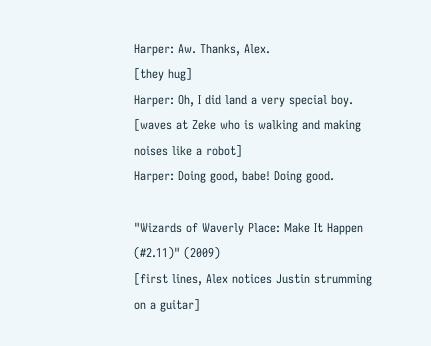Harper: Aw. Thanks, Alex.
[they hug]
Harper: Oh, I did land a very special boy.
[waves at Zeke who is walking and making noises like a robot]
Harper: Doing good, babe! Doing good.

"Wizards of Waverly Place: Make It Happen (#2.11)" (2009)
[first lines, Alex notices Justin strumming on a guitar]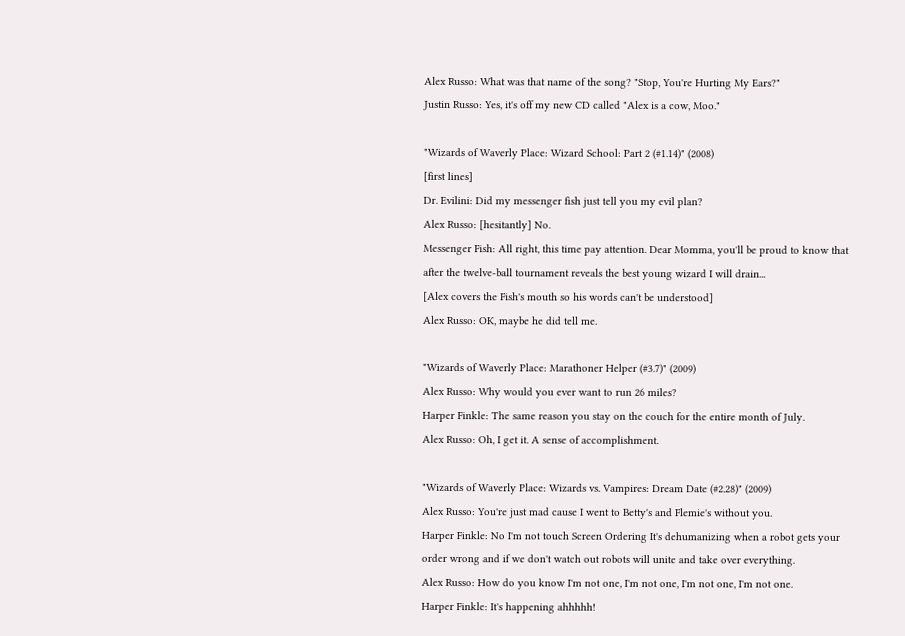Alex Russo: What was that name of the song? "Stop, You're Hurting My Ears?"
Justin Russo: Yes, it's off my new CD called "Alex is a cow, Moo."

"Wizards of Waverly Place: Wizard School: Part 2 (#1.14)" (2008)
[first lines]
Dr. Evilini: Did my messenger fish just tell you my evil plan?
Alex Russo: [hesitantly] No.
Messenger Fish: All right, this time pay attention. Dear Momma, you'll be proud to know that after the twelve-ball tournament reveals the best young wizard I will drain...
[Alex covers the Fish's mouth so his words can't be understood]
Alex Russo: OK, maybe he did tell me.

"Wizards of Waverly Place: Marathoner Helper (#3.7)" (2009)
Alex Russo: Why would you ever want to run 26 miles?
Harper Finkle: The same reason you stay on the couch for the entire month of July.
Alex Russo: Oh, I get it. A sense of accomplishment.

"Wizards of Waverly Place: Wizards vs. Vampires: Dream Date (#2.28)" (2009)
Alex Russo: You're just mad cause I went to Betty's and Flemie's without you.
Harper Finkle: No I'm not touch Screen Ordering It's dehumanizing when a robot gets your order wrong and if we don't watch out robots will unite and take over everything.
Alex Russo: How do you know I'm not one, I'm not one, I'm not one, I'm not one.
Harper Finkle: It's happening ahhhhh!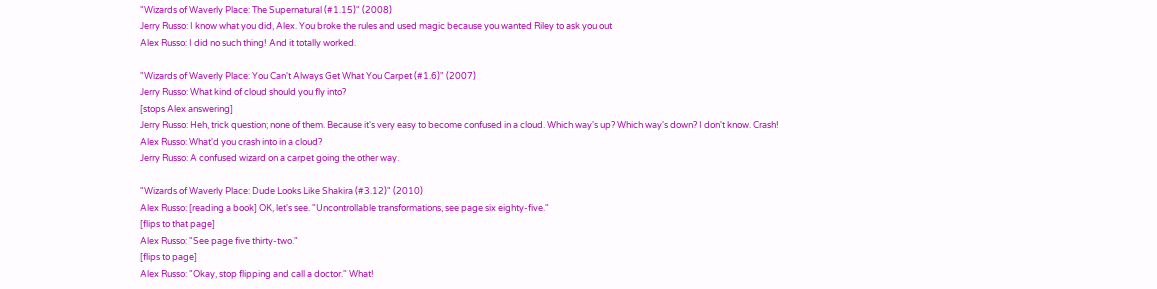"Wizards of Waverly Place: The Supernatural (#1.15)" (2008)
Jerry Russo: I know what you did, Alex. You broke the rules and used magic because you wanted Riley to ask you out
Alex Russo: I did no such thing! And it totally worked.

"Wizards of Waverly Place: You Can't Always Get What You Carpet (#1.6)" (2007)
Jerry Russo: What kind of cloud should you fly into?
[stops Alex answering]
Jerry Russo: Heh, trick question; none of them. Because it's very easy to become confused in a cloud. Which way's up? Which way's down? I don't know. Crash!
Alex Russo: What'd you crash into in a cloud?
Jerry Russo: A confused wizard on a carpet going the other way.

"Wizards of Waverly Place: Dude Looks Like Shakira (#3.12)" (2010)
Alex Russo: [reading a book] OK, let's see. "Uncontrollable transformations, see page six eighty-five."
[flips to that page]
Alex Russo: "See page five thirty-two."
[flips to page]
Alex Russo: "Okay, stop flipping and call a doctor." What!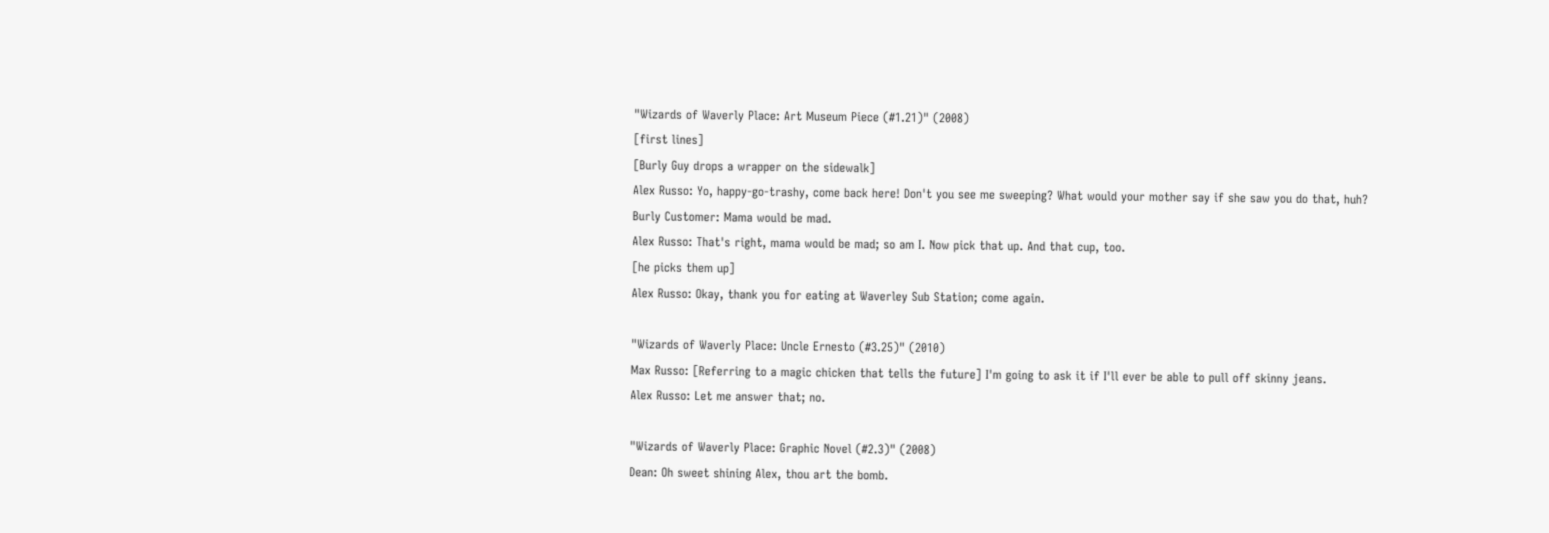"Wizards of Waverly Place: Art Museum Piece (#1.21)" (2008)
[first lines]
[Burly Guy drops a wrapper on the sidewalk]
Alex Russo: Yo, happy-go-trashy, come back here! Don't you see me sweeping? What would your mother say if she saw you do that, huh?
Burly Customer: Mama would be mad.
Alex Russo: That's right, mama would be mad; so am I. Now pick that up. And that cup, too.
[he picks them up]
Alex Russo: Okay, thank you for eating at Waverley Sub Station; come again.

"Wizards of Waverly Place: Uncle Ernesto (#3.25)" (2010)
Max Russo: [Referring to a magic chicken that tells the future] I'm going to ask it if I'll ever be able to pull off skinny jeans.
Alex Russo: Let me answer that; no.

"Wizards of Waverly Place: Graphic Novel (#2.3)" (2008)
Dean: Oh sweet shining Alex, thou art the bomb.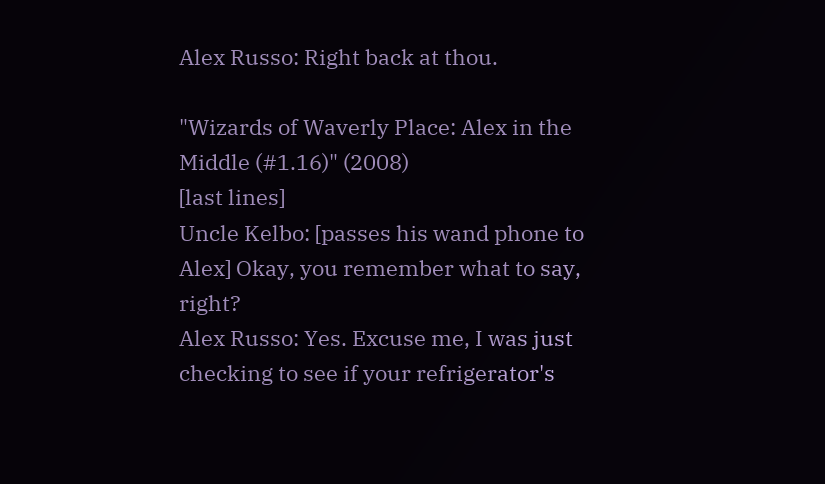Alex Russo: Right back at thou.

"Wizards of Waverly Place: Alex in the Middle (#1.16)" (2008)
[last lines]
Uncle Kelbo: [passes his wand phone to Alex] Okay, you remember what to say, right?
Alex Russo: Yes. Excuse me, I was just checking to see if your refrigerator's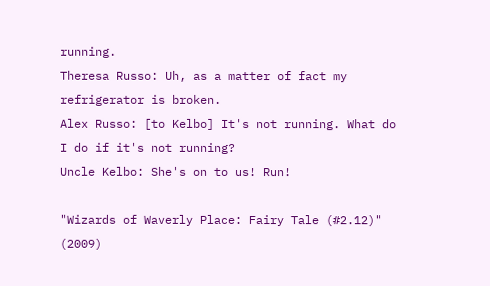running.
Theresa Russo: Uh, as a matter of fact my refrigerator is broken.
Alex Russo: [to Kelbo] It's not running. What do I do if it's not running?
Uncle Kelbo: She's on to us! Run!

"Wizards of Waverly Place: Fairy Tale (#2.12)" (2009)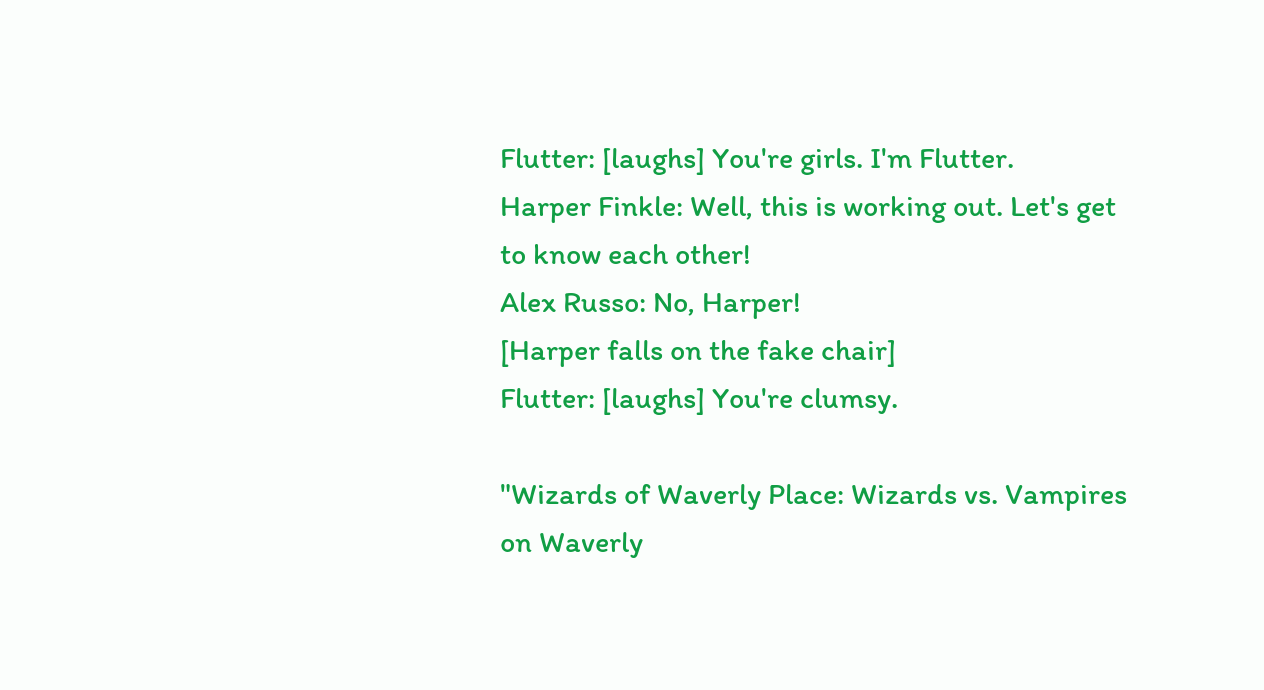Flutter: [laughs] You're girls. I'm Flutter.
Harper Finkle: Well, this is working out. Let's get to know each other!
Alex Russo: No, Harper!
[Harper falls on the fake chair]
Flutter: [laughs] You're clumsy.

"Wizards of Waverly Place: Wizards vs. Vampires on Waverly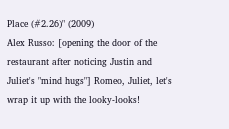Place (#2.26)" (2009)
Alex Russo: [opening the door of the restaurant after noticing Justin and Juliet's "mind hugs"] Romeo, Juliet, let's wrap it up with the looky-looks!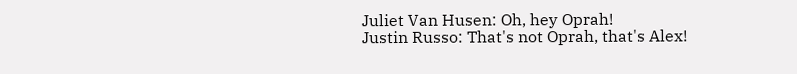Juliet Van Husen: Oh, hey Oprah!
Justin Russo: That's not Oprah, that's Alex!